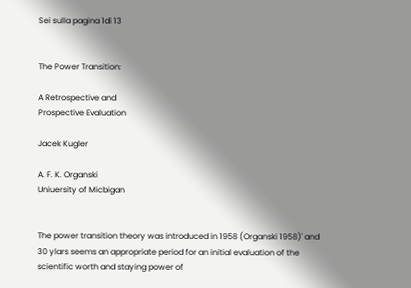Sei sulla pagina 1di 13


The Power Transition:

A Retrospective and
Prospective Evaluation

Jacek Kugler

A. F. K. Organski
Uniuersity of Micbigan


The power transition theory was introduced in 1958 (Organski 1958)' and
30 ylars seems an appropriate period for an initial evaluation of the
scientific worth and staying power of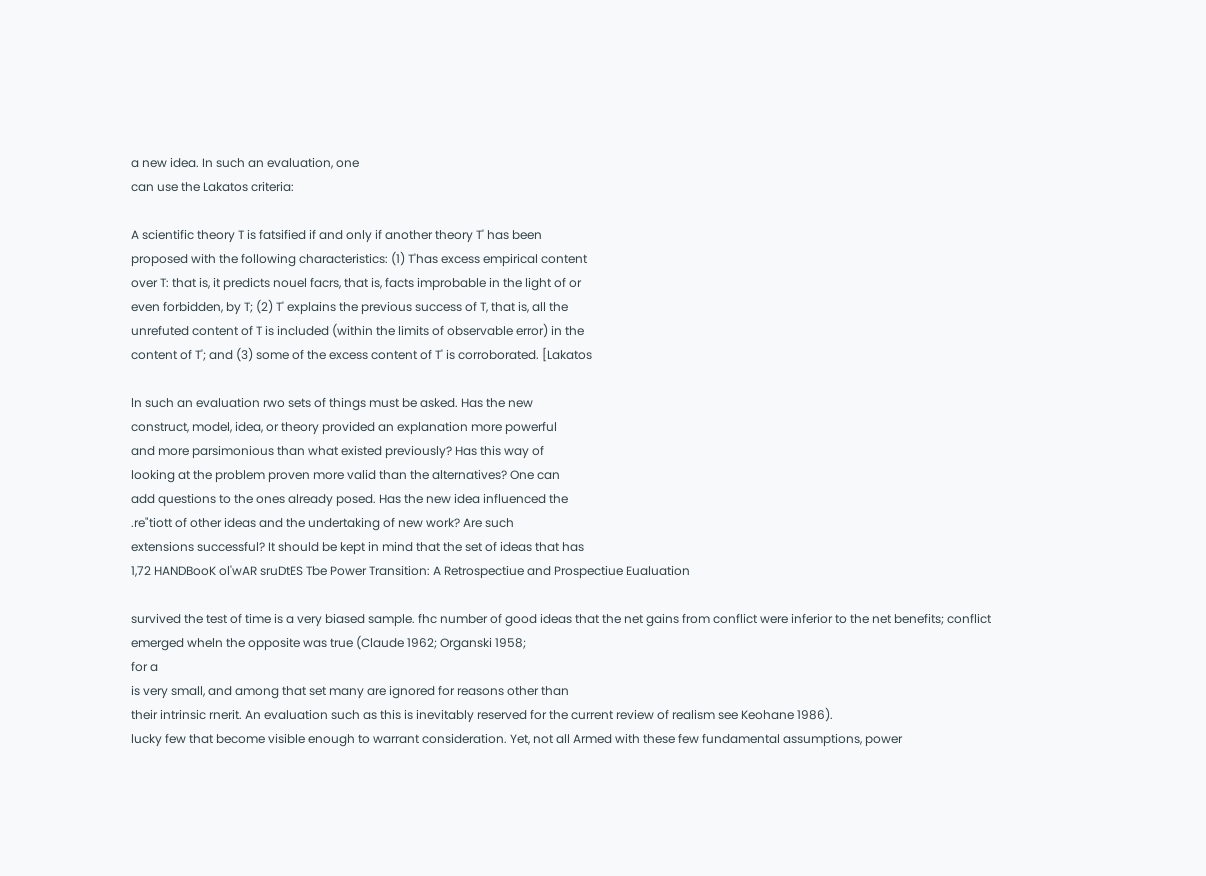a new idea. In such an evaluation, one
can use the Lakatos criteria:

A scientific theory T is fatsified if and only if another theory T' has been
proposed with the following characteristics: (1) T'has excess empirical content
over T: that is, it predicts nouel facrs, that is, facts improbable in the light of or
even forbidden, by T; (2) T' explains the previous success of T, that is, all the
unrefuted content of T is included (within the limits of observable error) in the
content of T'; and (3) some of the excess content of T' is corroborated. [Lakatos

ln such an evaluation rwo sets of things must be asked. Has the new
construct, model, idea, or theory provided an explanation more powerful
and more parsimonious than what existed previously? Has this way of
looking at the problem proven more valid than the alternatives? One can
add questions to the ones already posed. Has the new idea influenced the
.re"tiott of other ideas and the undertaking of new work? Are such
extensions successful? It should be kept in mind that the set of ideas that has
1,72 HANDBooK ol'wAR sruDtES Tbe Power Transition: A Retrospectiue and Prospectiue Eualuation

survived the test of time is a very biased sample. fhc number of good ideas that the net gains from conflict were inferior to the net benefits; conflict
emerged wheln the opposite was true (Claude 1962; Organski 1958;
for a
is very small, and among that set many are ignored for reasons other than
their intrinsic rnerit. An evaluation such as this is inevitably reserved for the current review of realism see Keohane 1986).
lucky few that become visible enough to warrant consideration. Yet, not all Armed with these few fundamental assumptions, power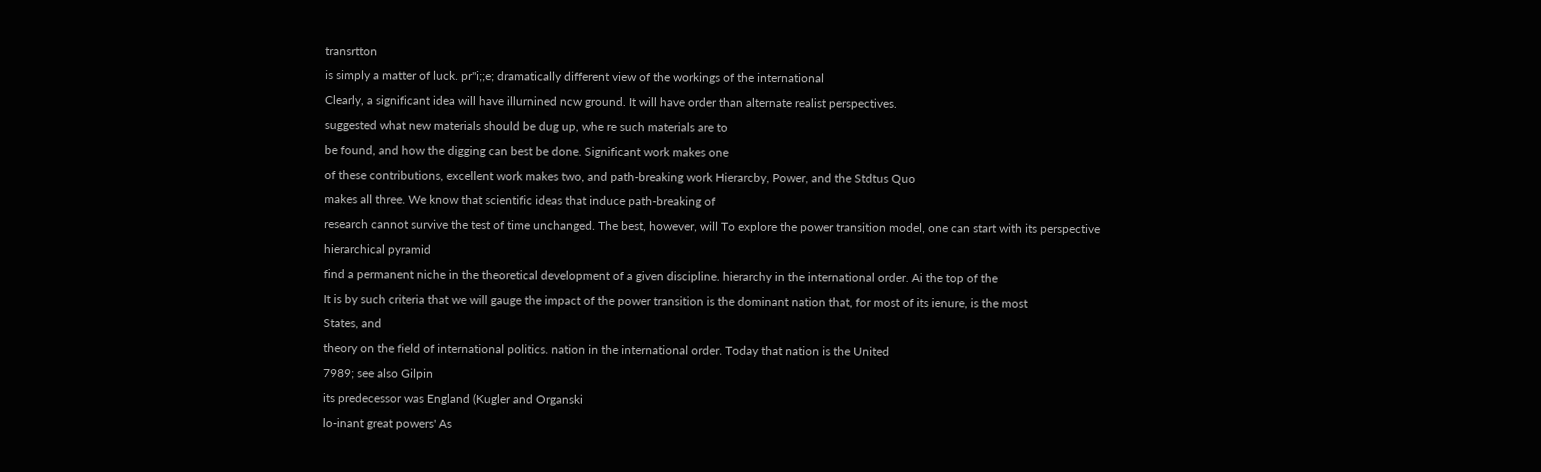transrtton
is simply a matter of luck. pr"i;;e; dramatically different view of the workings of the international
Clearly, a significant idea will have illurnined ncw ground. It will have order than alternate realist perspectives.
suggested what new materials should be dug up, whe re such materials are to
be found, and how the digging can best be done. Significant work makes one
of these contributions, excellent work makes two, and path-breaking work Hierarcby, Power, and the Stdtus Quo
makes all three. We know that scientific ideas that induce path-breaking of
research cannot survive the test of time unchanged. The best, however, will To explore the power transition model, one can start with its perspective
hierarchical pyramid
find a permanent niche in the theoretical development of a given discipline. hierarchy in the international order. Ai the top of the
It is by such criteria that we will gauge the impact of the power transition is the dominant nation that, for most of its ienure, is the most
States, and
theory on the field of international politics. nation in the international order. Today that nation is the United
7989; see also Gilpin
its predecessor was England (Kugler and Organski
lo-inant great powers' As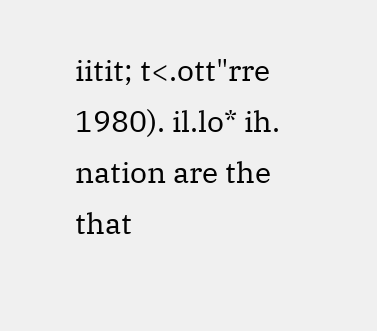iitit; t<.ott"rre 1980). il.lo* ih. nation are the
that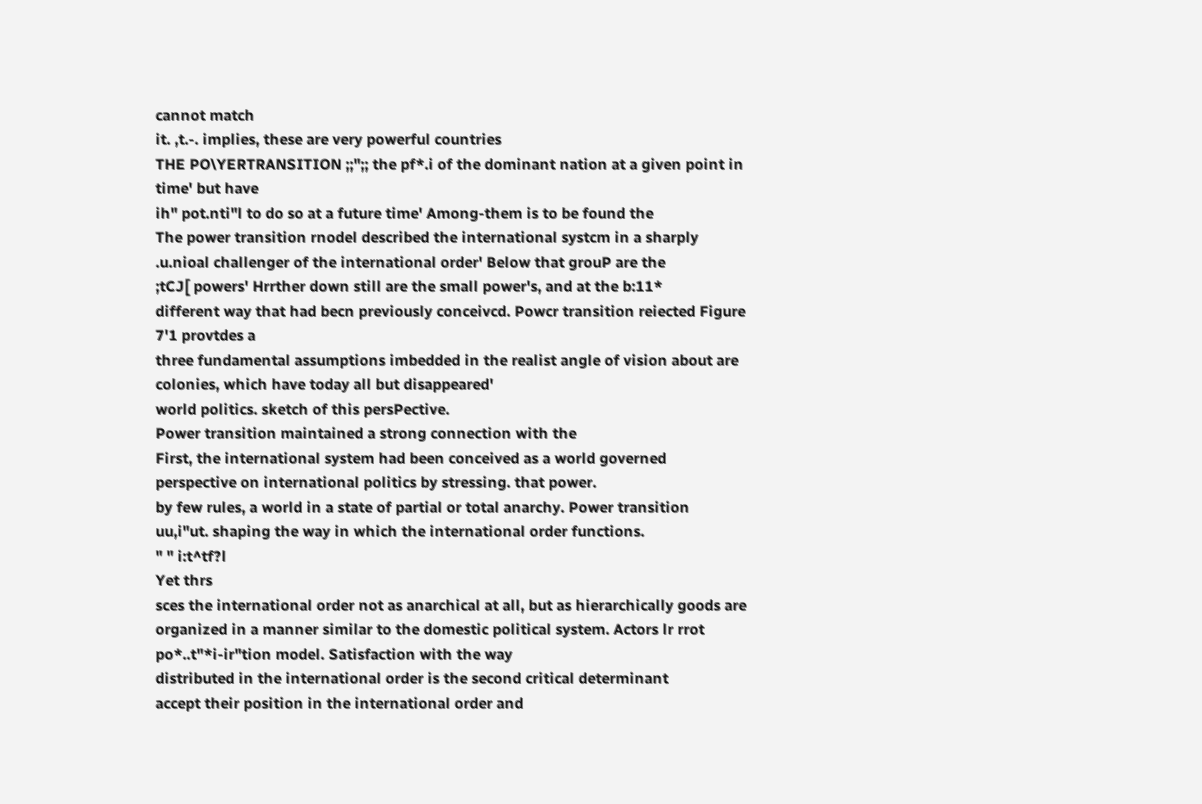cannot match
it. ,t.-. implies, these are very powerful countries
THE PO\YERTRANSITION ;;";; the pf*.i of the dominant nation at a given point in time' but have
ih" pot.nti"l to do so at a future time' Among-them is to be found the
The power transition rnodel described the international systcm in a sharply .u.nioal challenger of the international order' Below that grouP are the
;tCJ[ powers' Hrrther down still are the small power's, and at the b:11*
different way that had becn previously conceivcd. Powcr transition reiected Figure 7'1 provtdes a
three fundamental assumptions imbedded in the realist angle of vision about are colonies, which have today all but disappeared'
world politics. sketch of this persPective.
Power transition maintained a strong connection with the
First, the international system had been conceived as a world governed
perspective on international politics by stressing. that power.
by few rules, a world in a state of partial or total anarchy. Power transition
uu,i"ut. shaping the way in which the international order functions.
" " i:t^tf?l
Yet thrs
sces the international order not as anarchical at all, but as hierarchically goods are
organized in a manner similar to the domestic political system. Actors lr rrot po*..t"*i-ir"tion model. Satisfaction with the way
distributed in the international order is the second critical determinant
accept their position in the international order and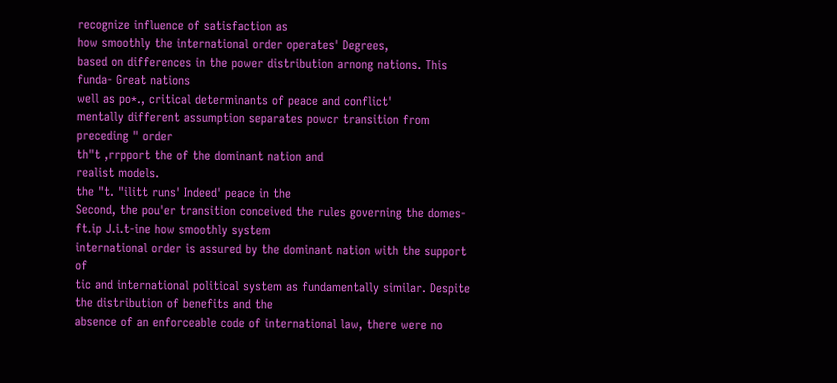recognize influence of satisfaction as
how smoothly the international order operates' Degrees,
based on differences in the power distribution arnong nations. This funda- Great nations
well as po*., critical determinants of peace and conflict'
mentally different assumption separates powcr transition from preceding " order
th"t ,rrpport the of the dominant nation and
realist models.
the "t. "ilitt runs' Indeed' peace in the
Second, the pou'er transition conceived the rules governing the domes- ft.ip J.i.t-ine how smoothly system
international order is assured by the dominant nation with the support of
tic and international political system as fundamentally similar. Despite the distribution of benefits and the
absence of an enforceable code of international law, there were no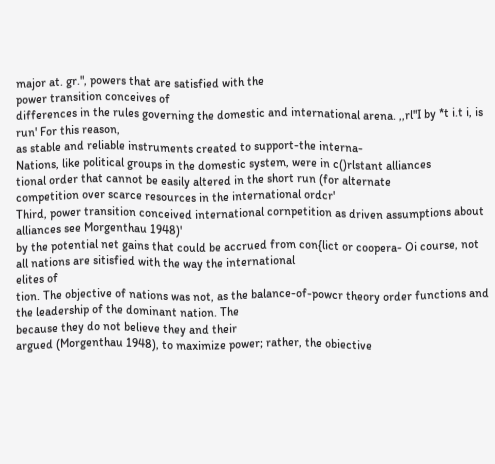major at. gr.", powers that are satisfied with the
power transition conceives of
differences in the rules governing the domestic and international arena. ,,rl"I by *t i.t i, is run' For this reason,
as stable and reliable instruments created to support-the interna-
Nations, like political groups in the domestic system, were in c()rlstant alliances
tional order that cannot be easily altered in the short run (for alternate
competition over scarce resources in the international ordcr'
Third, power transition conceived international cornpetition as driven assumptions about alliances see Morgenthau 1948)'
by the potential net gains that could be accrued from con{lict or coopera- Oi course, not all nations are sitisfied with the way the international
elites of
tion. The objective of nations was not, as the balance-of-powcr theory order functions and the leadership of the dominant nation. The
because they do not believe they and their
argued (Morgenthau 1948), to maximize power; rather, the obiective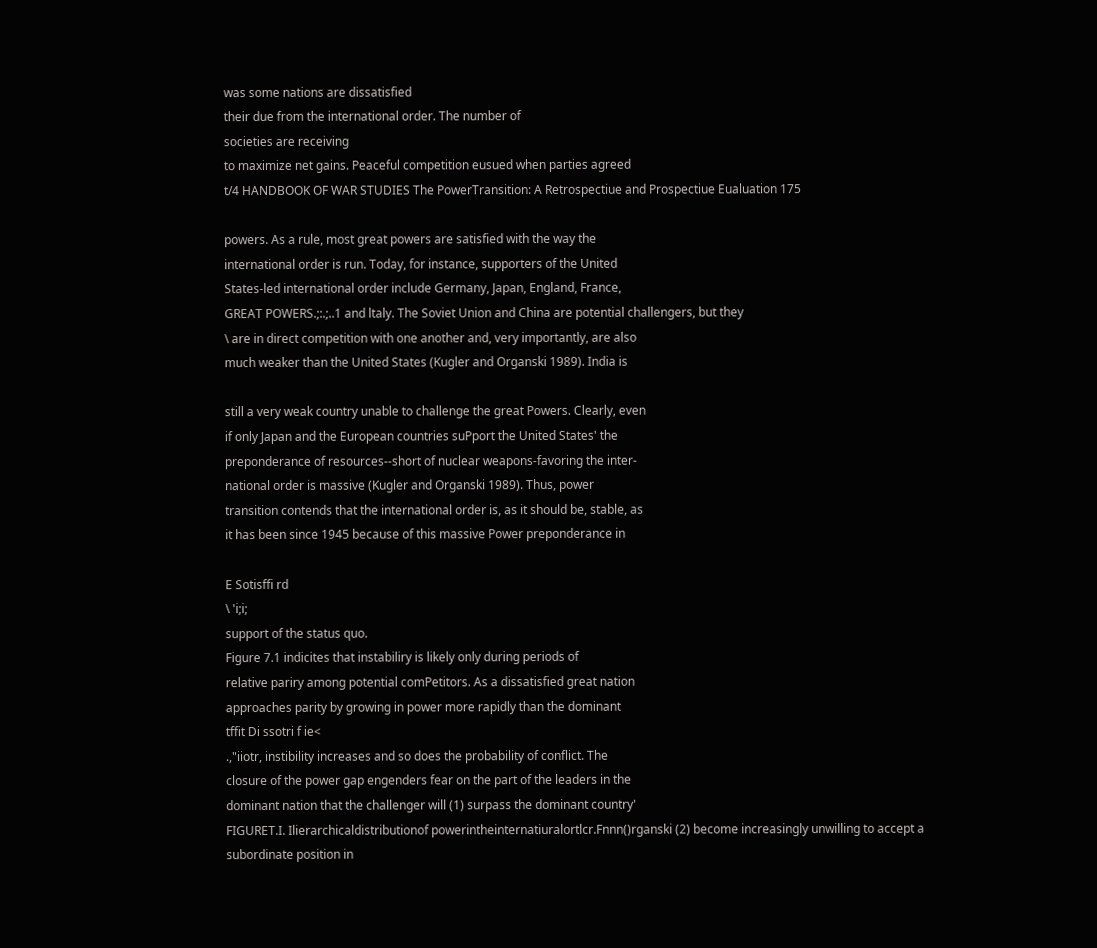was some nations are dissatisfied
their due from the international order. The number of
societies are receiving
to maximize net gains. Peaceful competition eusued when parties agreed
t/4 HANDBOOK OF WAR STUDIES The PowerTransition: A Retrospectiue and Prospectiue Eualuation 175

powers. As a rule, most great powers are satisfied with the way the
international order is run. Today, for instance, supporters of the United
States-led international order include Germany, Japan, England, France,
GREAT POWERS.;:.;..1 and ltaly. The Soviet Union and China are potential challengers, but they
\ are in direct competition with one another and, very importantly, are also
much weaker than the United States (Kugler and Organski 1989). India is

still a very weak country unable to challenge the great Powers. Clearly, even
if only Japan and the European countries suPport the United States' the
preponderance of resources--short of nuclear weapons-favoring the inter-
national order is massive (Kugler and Organski 1989). Thus, power
transition contends that the international order is, as it should be, stable, as
it has been since 1945 because of this massive Power preponderance in

E Sotisffi rd
\ 'i;i;
support of the status quo.
Figure 7.1 indicites that instabiliry is likely only during periods of
relative pariry among potential comPetitors. As a dissatisfied great nation
approaches parity by growing in power more rapidly than the dominant
tffit Di ssotri f ie<
.,"iiotr, instibility increases and so does the probability of conflict. The
closure of the power gap engenders fear on the part of the leaders in the
dominant nation that the challenger will (1) surpass the dominant country'
FIGURET.I. Ilierarchicaldistributionof powerintheinternatiuralortlcr.Fnnn()rganski (2) become increasingly unwilling to accept a subordinate position in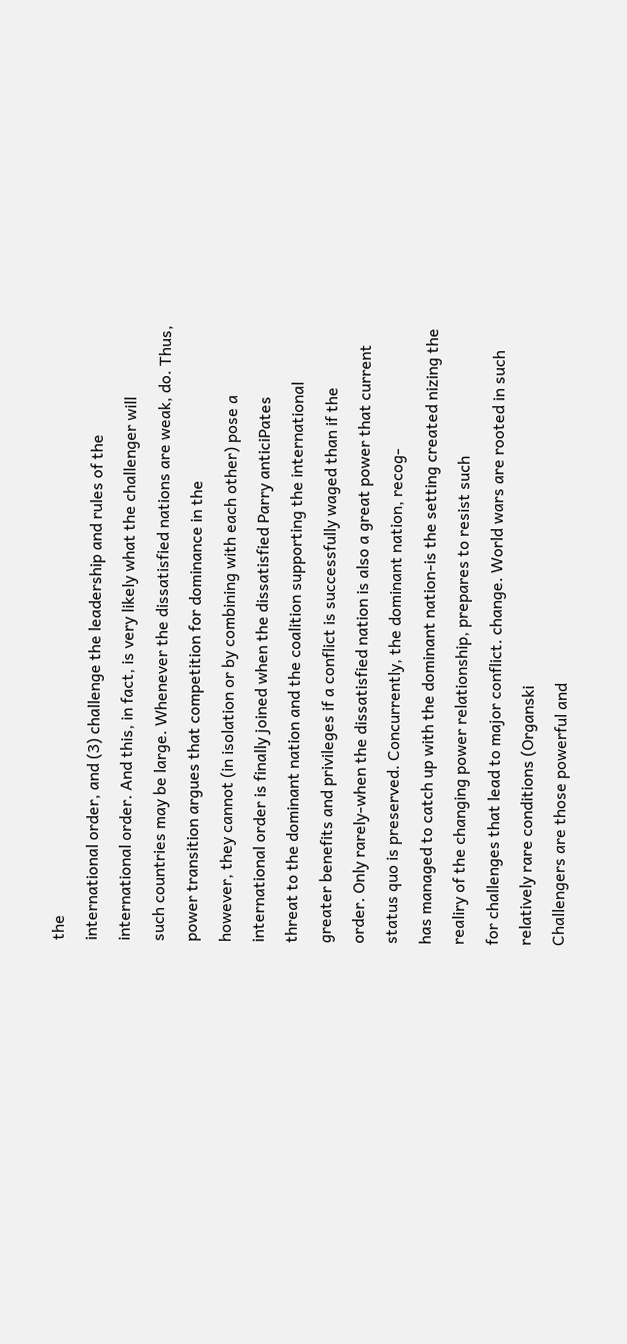the
international order, and (3) challenge the leadership and rules of the
international order. And this, in fact, is very likely what the challenger will
such countries may be large. Whenever the dissatisfied nations are weak, do. Thus, power transition argues that competition for dominance in the
however, they cannot (in isolation or by combining with each other) pose a international order is finally joined when the dissatisfied Parry anticiPates
threat to the dominant nation and the coalition supporting the international greater benefits and privileges if a conflict is successfully waged than if the
order. Only rarely-when the dissatisfied nation is also a great power that current status quo is preserved. Concurrently, the dominant nation, recog-
has managed to catch up with the dominant nation-is the setting created nizing the realiry of the changing power relationship, prepares to resist such
for challenges that lead to major conflict. change. World wars are rooted in such relatively rare conditions (Organski
Challengers are those powerful and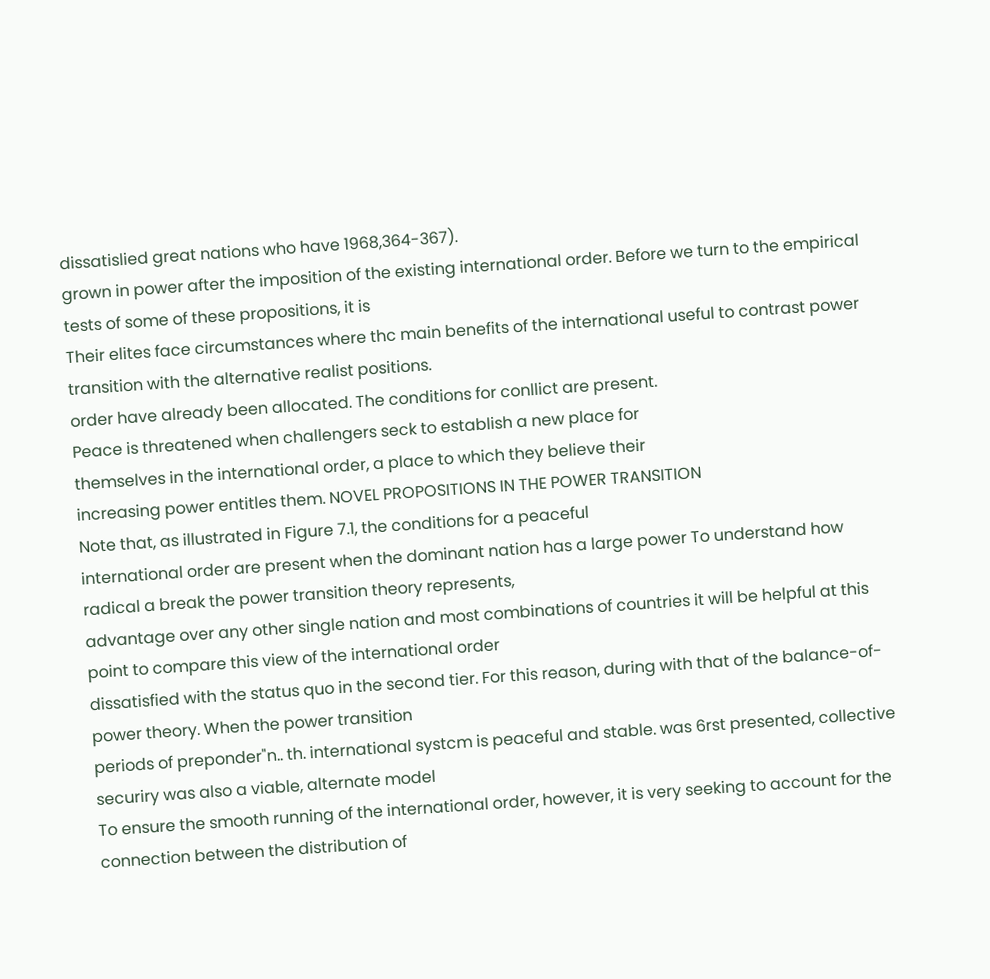dissatislied great nations who have 1968,364-367).
grown in power after the imposition of the existing international order. Before we turn to the empirical tests of some of these propositions, it is
Their elites face circumstances where thc main benefits of the international useful to contrast power transition with the alternative realist positions.
order have already been allocated. The conditions for conllict are present.
Peace is threatened when challengers seck to establish a new place for
themselves in the international order, a place to which they believe their
increasing power entitles them. NOVEL PROPOSITIONS IN THE POWER TRANSITION
Note that, as illustrated in Figure 7.1, the conditions for a peaceful
international order are present when the dominant nation has a large power To understand how radical a break the power transition theory represents,
advantage over any other single nation and most combinations of countries it will be helpful at this point to compare this view of the international order
dissatisfied with the status quo in the second tier. For this reason, during with that of the balance-of-power theory. When the power transition
periods of preponder"n.. th. international systcm is peaceful and stable. was 6rst presented, collective securiry was also a viable, alternate model
To ensure the smooth running of the international order, however, it is very seeking to account for the connection between the distribution of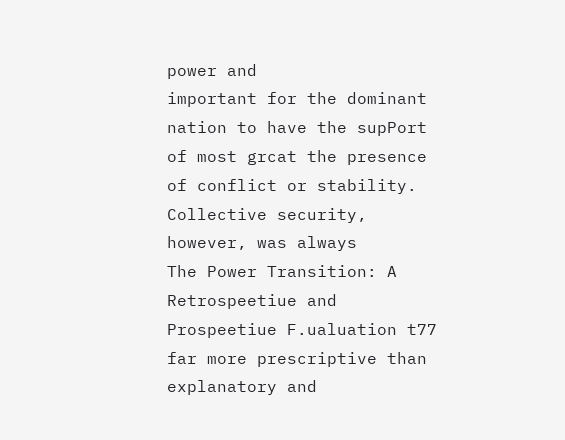power and
important for the dominant nation to have the supPort of most grcat the presence of conflict or stability. Collective security, however, was always
The Power Transition: A Retrospeetiue and Prospeetiue F.ualuation t77
far more prescriptive than explanatory and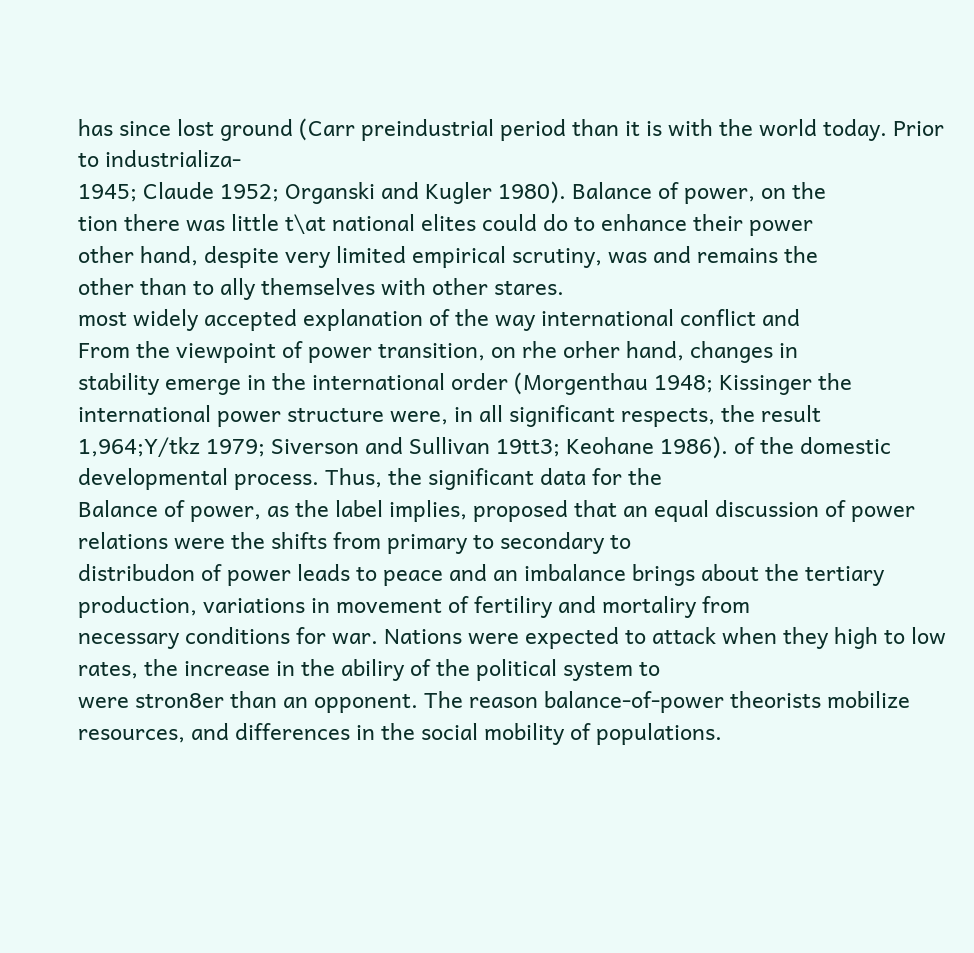has since lost ground (Carr preindustrial period than it is with the world today. Prior to industrializa-
1945; Claude 1952; Organski and Kugler 1980). Balance of power, on the
tion there was little t\at national elites could do to enhance their power
other hand, despite very limited empirical scrutiny, was and remains the
other than to ally themselves with other stares.
most widely accepted explanation of the way international conflict and
From the viewpoint of power transition, on rhe orher hand, changes in
stability emerge in the international order (Morgenthau 1948; Kissinger the international power structure were, in all significant respects, the result
1,964;Y/tkz 1979; Siverson and Sullivan 19tt3; Keohane 1986). of the domestic developmental process. Thus, the significant data for the
Balance of power, as the label implies, proposed that an equal discussion of power relations were the shifts from primary to secondary to
distribudon of power leads to peace and an imbalance brings about the tertiary production, variations in movement of fertiliry and mortaliry from
necessary conditions for war. Nations were expected to attack when they high to low rates, the increase in the abiliry of the political system to
were stron8er than an opponent. The reason balance-of-power theorists mobilize resources, and differences in the social mobility of populations.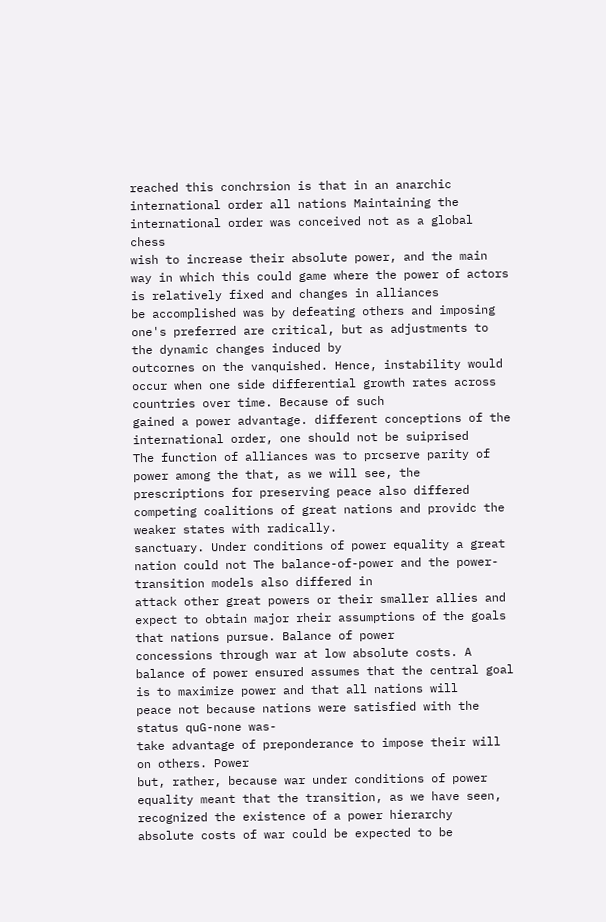reached this conchrsion is that in an anarchic international order all nations Maintaining the international order was conceived not as a global chess
wish to increase their absolute power, and the main way in which this could game where the power of actors is relatively fixed and changes in alliances
be accomplished was by defeating others and imposing one's preferred are critical, but as adjustments to the dynamic changes induced by
outcornes on the vanquished. Hence, instability would occur when one side differential growth rates across countries over time. Because of such
gained a power advantage. different conceptions of the international order, one should not be suiprised
The function of alliances was to prcserve parity of power among the that, as we will see, the prescriptions for preserving peace also differed
competing coalitions of great nations and providc the weaker states with radically.
sanctuary. Under conditions of power equality a great nation could not The balance-of-power and the power-transition models also differed in
attack other great powers or their smaller allies and expect to obtain major rheir assumptions of the goals that nations pursue. Balance of power
concessions through war at low absolute costs. A balance of power ensured assumes that the central goal is to maximize power and that all nations will
peace not because nations were satisfied with the status quG-none was-
take advantage of preponderance to impose their will on others. Power
but, rather, because war under conditions of power equality meant that the transition, as we have seen, recognized the existence of a power hierarchy
absolute costs of war could be expected to be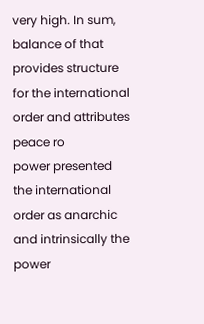very high. In sum, balance of that provides structure for the international order and attributes peace ro
power presented the international order as anarchic and intrinsically the power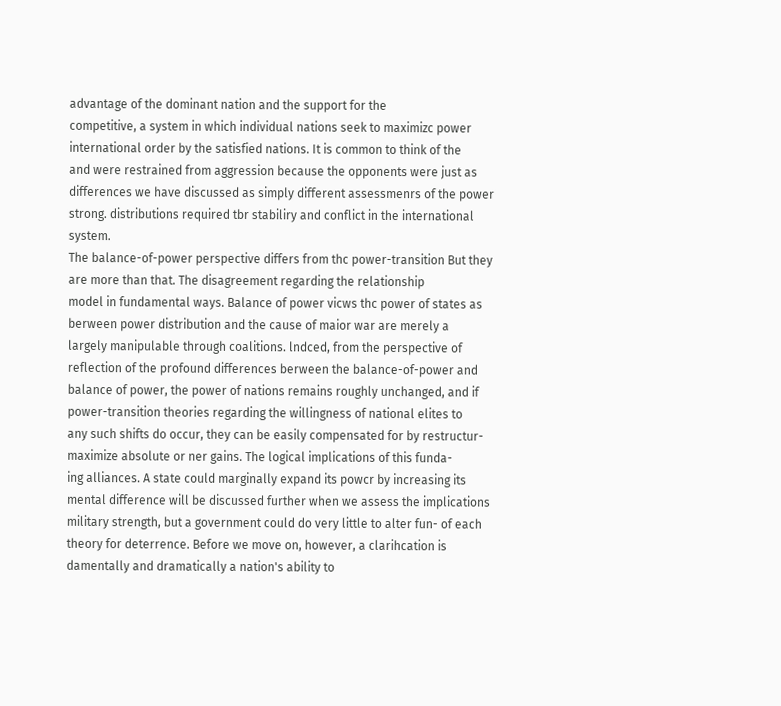advantage of the dominant nation and the support for the
competitive, a system in which individual nations seek to maximizc power international order by the satisfied nations. It is common to think of the
and were restrained from aggression because the opponents were just as differences we have discussed as simply different assessmenrs of the power
strong. distributions required tbr stabiliry and conflict in the international system.
The balance-of-power perspective differs from thc power-transition But they are more than that. The disagreement regarding the relationship
model in fundamental ways. Balance of power vicws thc power of states as berween power distribution and the cause of maior war are merely a
largely manipulable through coalitions. lndced, from the perspective of reflection of the profound differences berween the balance-of-power and
balance of power, the power of nations remains roughly unchanged, and if power-transition theories regarding the willingness of national elites to
any such shifts do occur, they can be easily compensated for by restructur- maximize absolute or ner gains. The logical implications of this funda-
ing alliances. A state could marginally expand its powcr by increasing its mental difference will be discussed further when we assess the implications
military strength, but a government could do very little to alter fun- of each theory for deterrence. Before we move on, however, a clarihcation is
damentally and dramatically a nation's ability to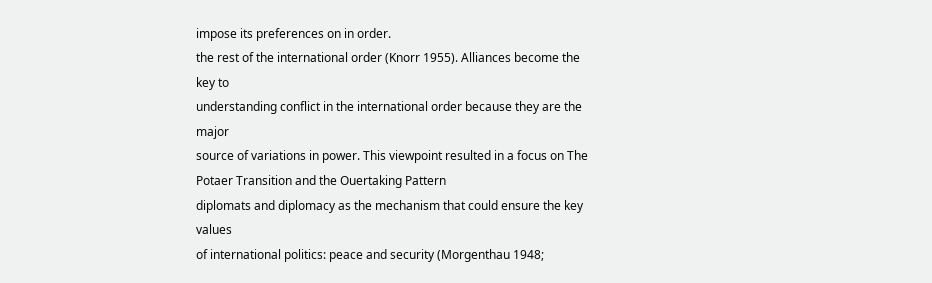impose its preferences on in order.
the rest of the international order (Knorr 1955). Alliances become the key to
understanding conflict in the international order because they are the major
source of variations in power. This viewpoint resulted in a focus on The Potaer Transition and the Ouertaking Pattern
diplomats and diplomacy as the mechanism that could ensure the key values
of international politics: peace and security (Morgenthau 1948;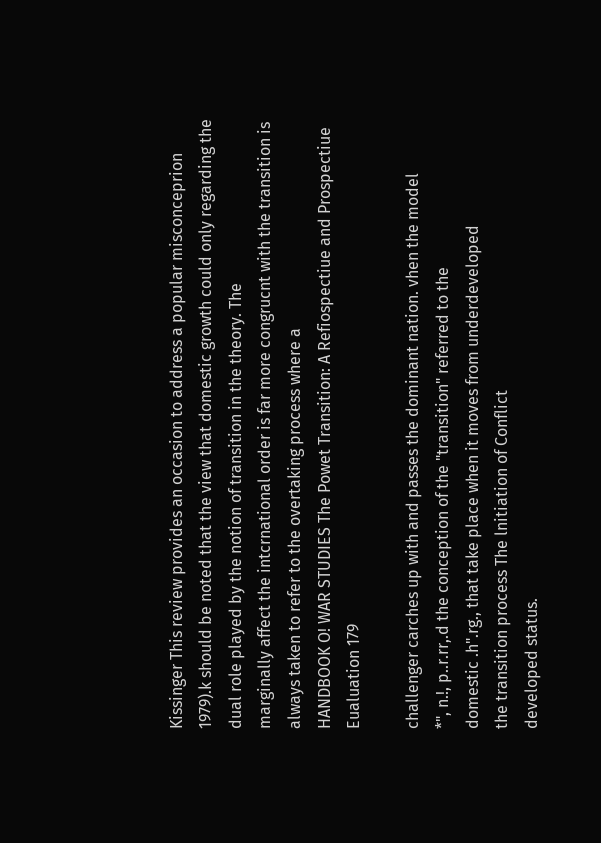Kissinger This review provides an occasion to address a popular misconceprion
1979).k should be noted that the view that domestic growth could only regarding the dual role played by the notion of transition in the theory. The
marginally affect the intcrnational order is far more congrucnt with the transition is always taken to refer to the overtaking process where a
HANDBOOK O! WAR STUDIES The Powet Transition: A Refiospectiue and Prospectiue Eualuation 179

challenger carches up with and passes the dominant nation. vhen the model
*", n.!, p..r.rr,.d the conception of the "transition" referred to the
domestic .h".rg., that take place when it moves from underdeveloped
the transition process The lnitiation of Conflict
developed status.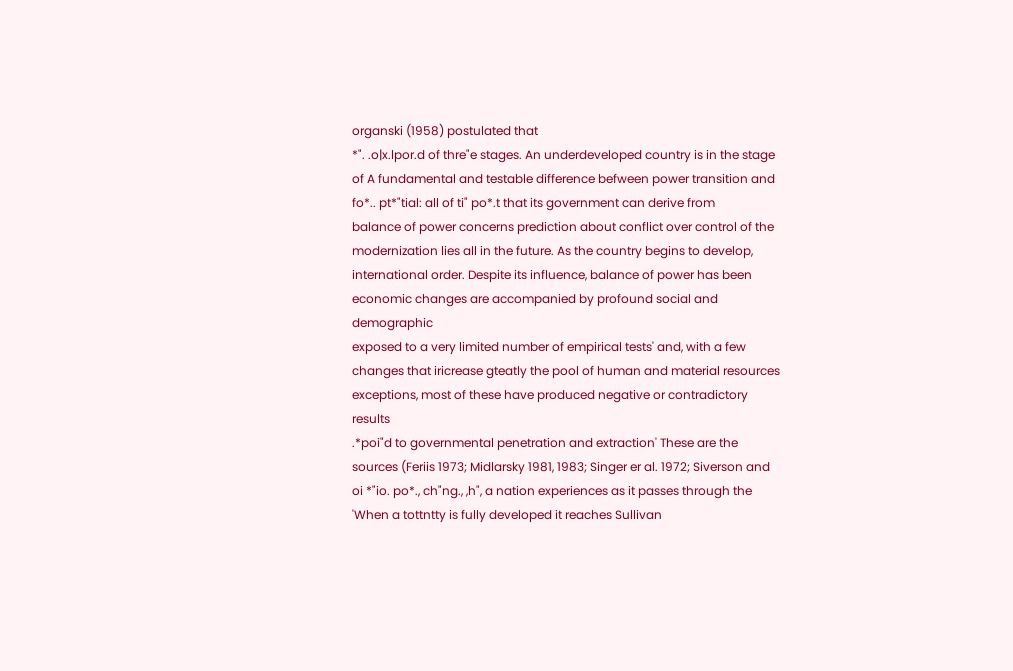organski (1958) postulated that
*". .o|x.lpor.d of thre"e stages. An underdeveloped country is in the stage of A fundamental and testable difference befween power transition and
fo*.. pt*"tial: all of ti" po*.t that its government can derive from
balance of power concerns prediction about conflict over control of the
modernization lies all in the future. As the country begins to develop,
international order. Despite its influence, balance of power has been
economic changes are accompanied by profound social and demographic
exposed to a very limited number of empirical tests' and, with a few
changes that iricrease gteatly the pool of human and material resources
exceptions, most of these have produced negative or contradictory results
.*poi"d to governmental penetration and extraction' These are the sources (Feriis 1973; Midlarsky 1981, 1983; Singer er al. 1972; Siverson and
oi *"io. po*., ch"ng., ,h", a nation experiences as it passes through the
'When a tottntty is fully developed it reaches Sullivan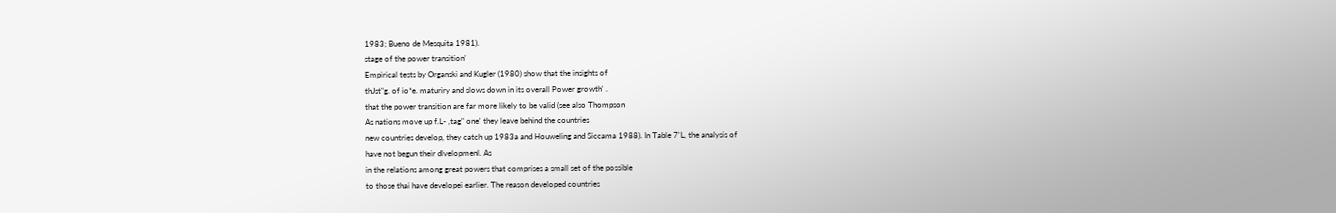1983; Bueno de Mesquita 1981).
stage of the power transition'
Empirical tests by Organski and Kugler (1980) show that the insights of
thJst"g. of io*e. maturiry and slows down in its overall Power growth' .
that the power transition are far more likely to be valid (see also Thompson
As nations move up f.L- ,tag" one' they leave behind the countries
new countries develop, they catch up 1983a and Houweling and Siccama 1988). In Table 7'L, the analysis of
have not begun their dlvelopmenl. As
in the relations among great powers that comprises a small set of the possible
to those thai have developei earlier. The reason developed countries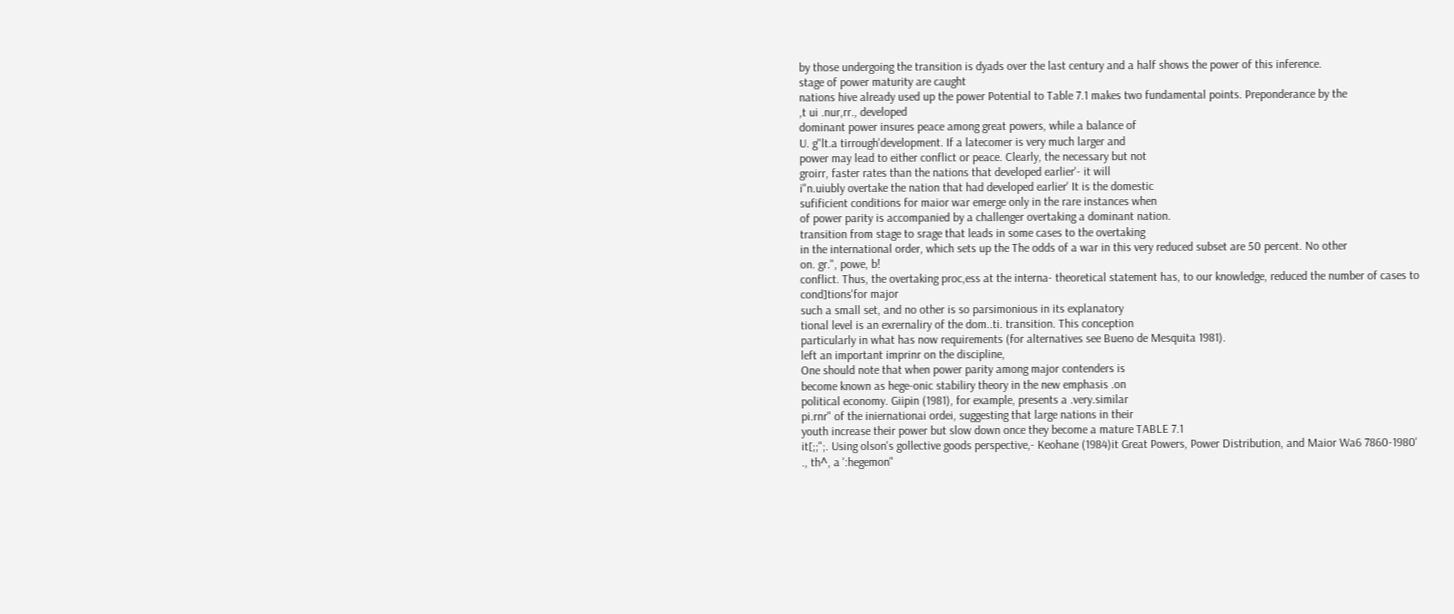by those undergoing the transition is dyads over the last century and a half shows the power of this inference.
stage of power maturity are caught
nations hive already used up the power Potential to Table 7.1 makes two fundamental points. Preponderance by the
,t ui .nur,rr., developed
dominant power insures peace among great powers, while a balance of
U. g"lt.a tirrough'development. If a latecomer is very much larger and
power may lead to either conflict or peace. Clearly, the necessary but not
groirr, faster rates than the nations that developed earlier'- it will
i"n.uiubly overtake the nation that had developed earlier' It is the domestic
sufificient conditions for maior war emerge only in the rare instances when
of power parity is accompanied by a challenger overtaking a dominant nation.
transition from stage to srage that leads in some cases to the overtaking
in the international order, which sets up the The odds of a war in this very reduced subset are 50 percent. No other
on. gr.", powe, b!
conflict. Thus, the overtaking proc,ess at the interna- theoretical statement has, to our knowledge, reduced the number of cases to
cond]tions'for major
such a small set, and no other is so parsimonious in its explanatory
tional level is an exrernaliry of the dom..ti. transition. This conception
particularly in what has now requirements (for alternatives see Bueno de Mesquita 1981).
left an important imprinr on the discipline,
One should note that when power parity among major contenders is
become known as hege-onic stabiliry theory in the new emphasis .on
political economy. Giipin (1981), for example, presents a .very.similar
pi.rnr" of the iniernationai ordei, suggesting that large nations in their
youth increase their power but slow down once they become a mature TABLE 7.1
it[;;";. Using olson's gollective goods perspective,- Keohane (1984)it Great Powers, Power Distribution, and Maior Wa6 7860-1980'
., th^, a ':hegemon"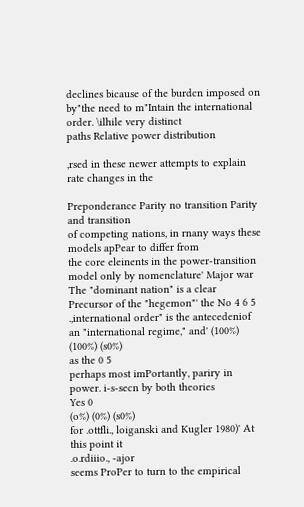declines bicause of the burdcn imposed on
by"the need to m"Intain the international order. \ilhile very distinct
paths Relative power distribution

,rsed in these newer attempts to explain rate changes in the

Preponderance Parity no transition Parity and transition
of competing nations, in rnany ways these models apPear to differ from
the core eleinents in the power-transition model only by nomenclature' Major war
The "dominant nation" is a clear Precursor of the "hegemon"' the No 4 6 5
.,international order" is the antecedeniof an "international regime," and' (100%) (100%) (s0%)
as the 0 5
perhaps most imPortantly, pariry in power. i-s-secn by both theories
Yes 0
(o%) (0%) (s0%)
for .ottfli., loiganski and Kugler 1980)' At this point it
.o.rdiiio., -ajor
seems ProPer to turn to the empirical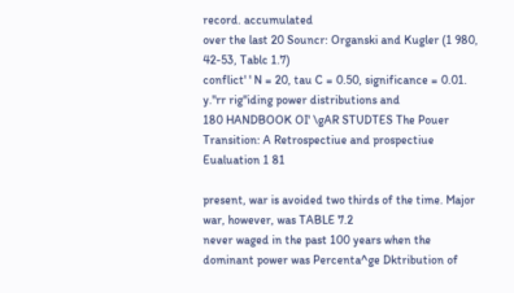record. accumulated
over the last 20 Souncr: Organski and Kugler (1 980, 42-53, Tablc 1.7)
conflict' ' N = 20, tau C = 0.50, significance = 0.01.
y."rr rig"iding power distributions and
180 HANDBOOK OI' \gAR STUDTES The Pouer Transition: A Retrospectiue and prospectiue Eualuation 1 81

present, war is avoided two thirds of the time. Major war, however, was TABLE 7.2
never waged in the past 100 years when the dominant power was Percenta^ge Dktribution of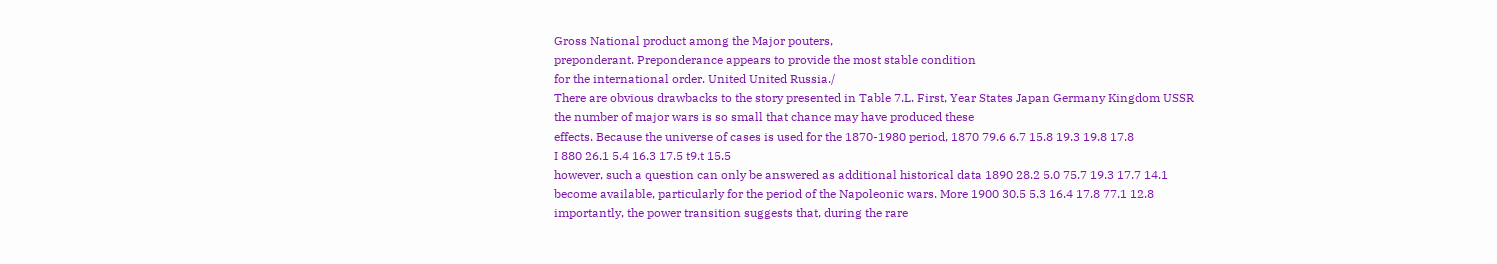Gross National product among the Major pouters,
preponderant. Preponderance appears to provide the most stable condition
for the international order. United United Russia./
There are obvious drawbacks to the story presented in Table 7.L. First, Year States Japan Germany Kingdom USSR
the number of major wars is so small that chance may have produced these
effects. Because the universe of cases is used for the 1870-1980 period, 1870 79.6 6.7 15.8 19.3 19.8 17.8
I 880 26.1 5.4 16.3 17.5 t9.t 15.5
however, such a question can only be answered as additional historical data 1890 28.2 5.0 75.7 19.3 17.7 14.1
become available, particularly for the period of the Napoleonic wars. More 1900 30.5 5.3 16.4 17.8 77.1 12.8
importantly, the power transition suggests that, during the rare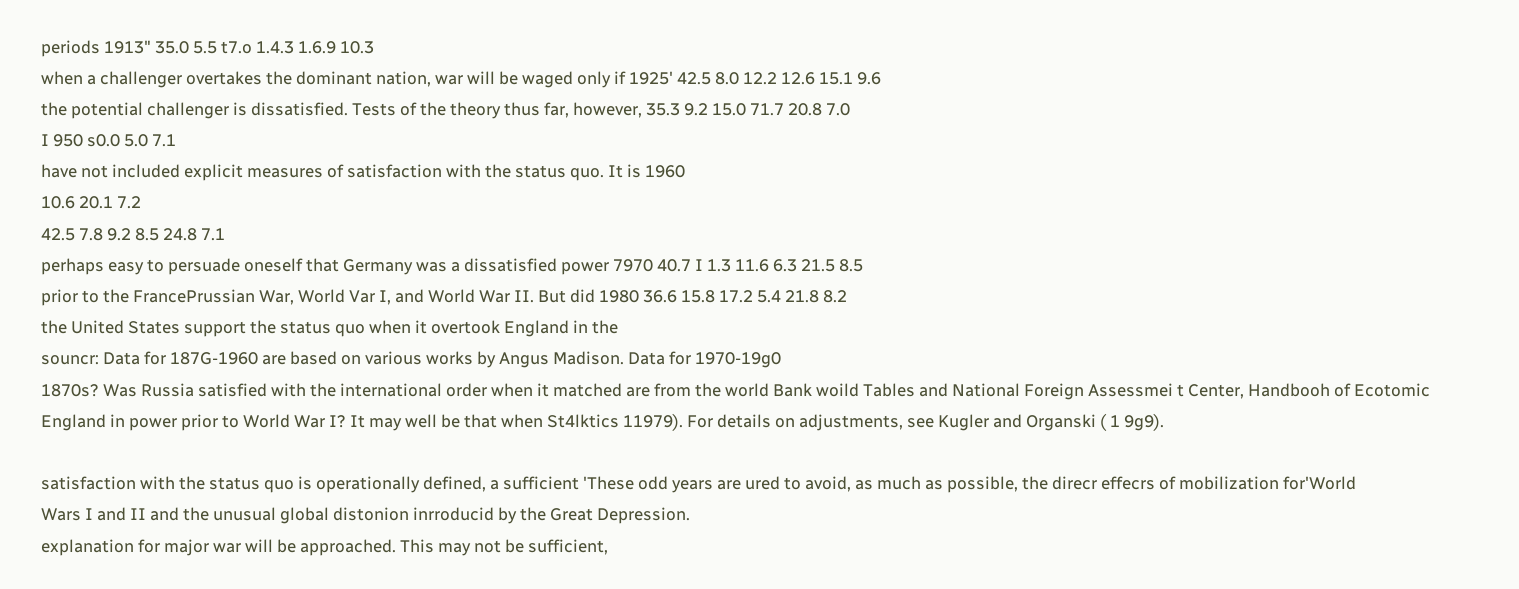periods 1913" 35.0 5.5 t7.o 1.4.3 1.6.9 10.3
when a challenger overtakes the dominant nation, war will be waged only if 1925' 42.5 8.0 12.2 12.6 15.1 9.6
the potential challenger is dissatisfied. Tests of the theory thus far, however, 35.3 9.2 15.0 71.7 20.8 7.0
I 950 s0.0 5.0 7.1
have not included explicit measures of satisfaction with the status quo. It is 1960
10.6 20.1 7.2
42.5 7.8 9.2 8.5 24.8 7.1
perhaps easy to persuade oneself that Germany was a dissatisfied power 7970 40.7 I 1.3 11.6 6.3 21.5 8.5
prior to the FrancePrussian War, World Var I, and World War II. But did 1980 36.6 15.8 17.2 5.4 21.8 8.2
the United States support the status quo when it overtook England in the
souncr: Data for 187G-1960 are based on various works by Angus Madison. Data for 1970-19g0
1870s? Was Russia satisfied with the international order when it matched are from the world Bank woild Tables and National Foreign Assessmei t Center, Handbooh of Ecotomic
England in power prior to World War I? It may well be that when St4lktics 11979). For details on adjustments, see Kugler and Organski ( 1 9g9).

satisfaction with the status quo is operationally defined, a sufficient 'These odd years are ured to avoid, as much as possible, the direcr effecrs of mobilization for'World
Wars I and II and the unusual global distonion inrroducid by the Great Depression.
explanation for major war will be approached. This may not be sufficient,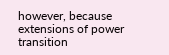however, because extensions of power transition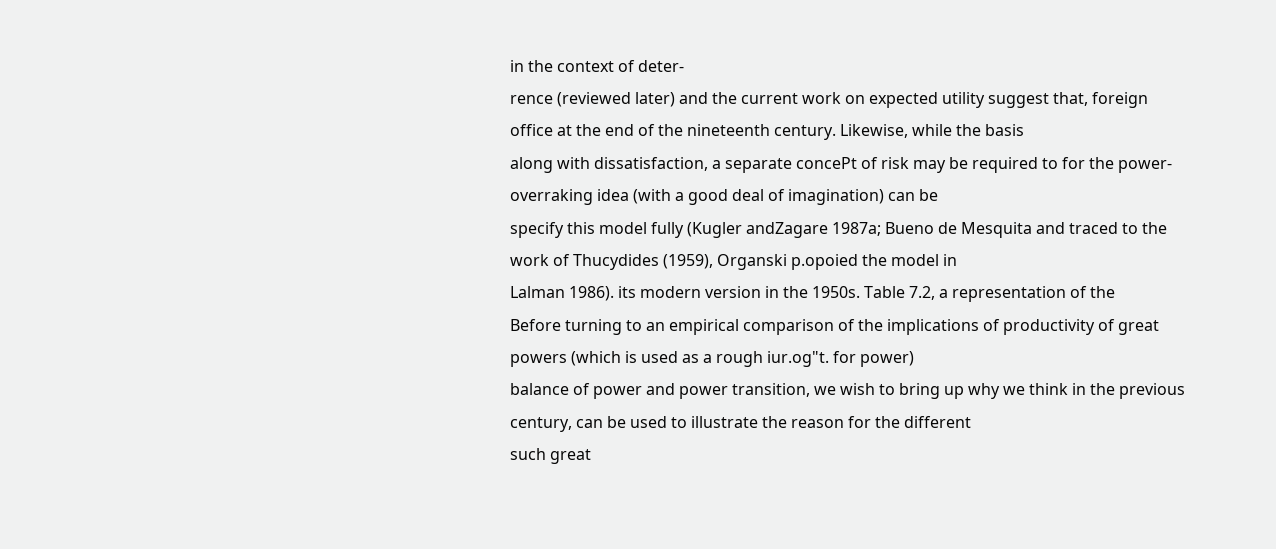in the context of deter-
rence (reviewed later) and the current work on expected utility suggest that, foreign office at the end of the nineteenth century. Likewise, while the basis
along with dissatisfaction, a separate concePt of risk may be required to for the power-overraking idea (with a good deal of imagination) can be
specify this model fully (Kugler andZagare 1987a; Bueno de Mesquita and traced to the work of Thucydides (1959), Organski p.opoied the model in
Lalman 1986). its modern version in the 1950s. Table 7.2, a representation of the
Before turning to an empirical comparison of the implications of productivity of great powers (which is used as a rough iur.og"t. for power)
balance of power and power transition, we wish to bring up why we think in the previous century, can be used to illustrate the reason for the different
such great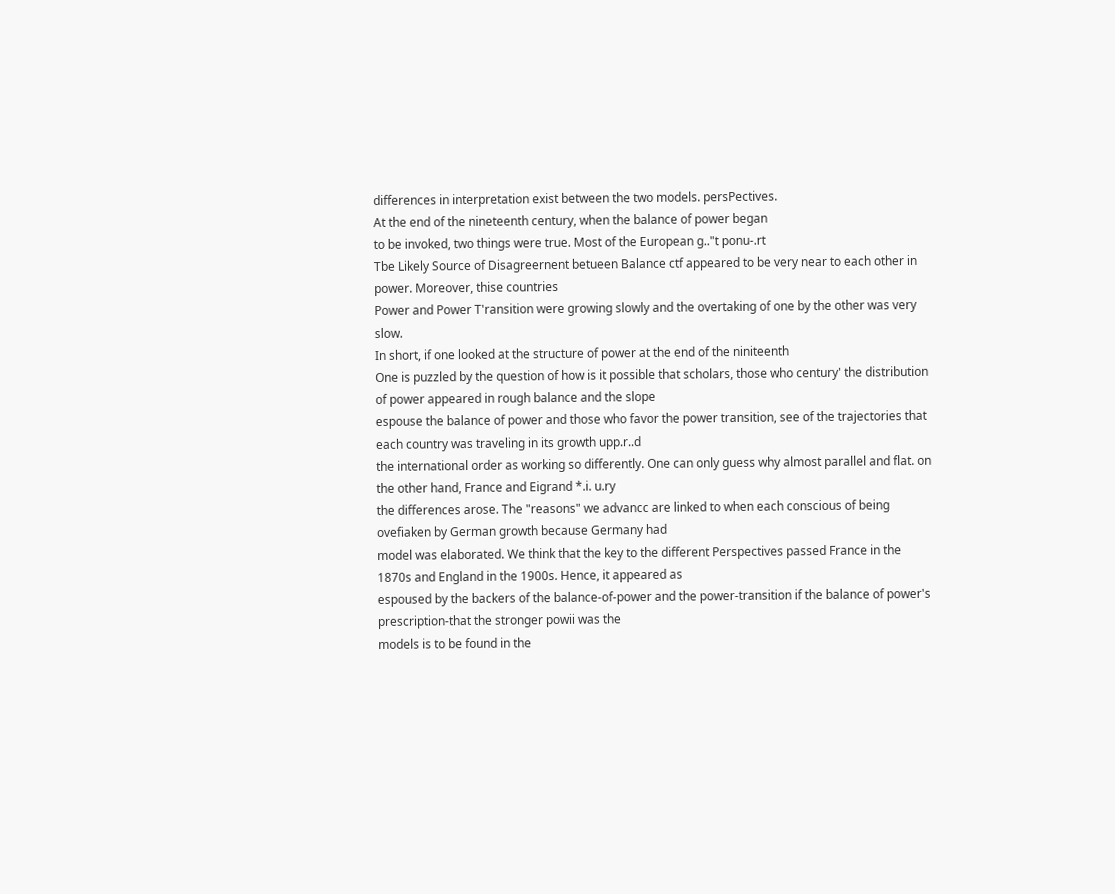differences in interpretation exist between the two models. persPectives.
At the end of the nineteenth century, when the balance of power began
to be invoked, two things were true. Most of the European g.."t ponu-.rt
Tbe Likely Source of Disagreernent betueen Balance ctf appeared to be very near to each other in power. Moreover, thise countries
Power and Power T'ransition were growing slowly and the overtaking of one by the other was very slow.
In short, if one looked at the structure of power at the end of the niniteenth
One is puzzled by the question of how is it possible that scholars, those who century' the distribution of power appeared in rough balance and the slope
espouse the balance of power and those who favor the power transition, see of the trajectories that each country was traveling in its growth upp.r..d
the international order as working so differently. One can only guess why almost parallel and flat. on the other hand, France and Eigrand *.i. u.ry
the differences arose. The "reasons" we advancc are linked to when each conscious of being ovefiaken by German growth because Germany had
model was elaborated. We think that the key to the different Perspectives passed France in the 1870s and England in the 1900s. Hence, it appeared as
espoused by the backers of the balance-of-power and the power-transition if the balance of power's prescription-that the stronger powii was the
models is to be found in the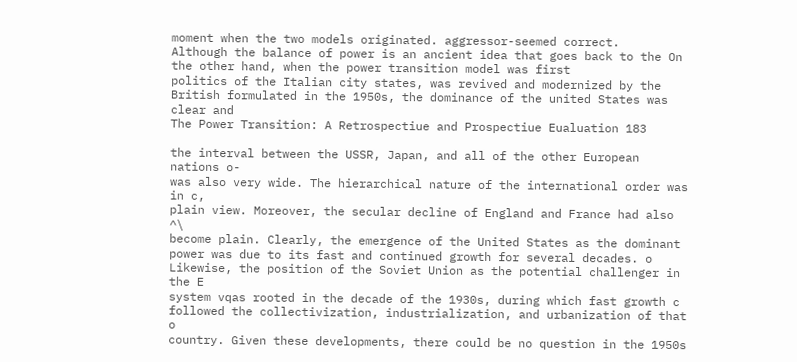moment when the two models originated. aggressor-seemed correct.
Although the balance of power is an ancient idea that goes back to the On the other hand, when the power transition model was first
politics of the Italian city states, was revived and modernized by the British formulated in the 1950s, the dominance of the united States was clear and
The Power Transition: A Retrospectiue and Prospectiue Eualuation 183

the interval between the USSR, Japan, and all of the other European nations o-
was also very wide. The hierarchical nature of the international order was in c,
plain view. Moreover, the secular decline of England and France had also ^\
become plain. Clearly, the emergence of the United States as the dominant
power was due to its fast and continued growth for several decades. o
Likewise, the position of the Soviet Union as the potential challenger in the E
system vqas rooted in the decade of the 1930s, during which fast growth c
followed the collectivization, industrialization, and urbanization of that o
country. Given these developments, there could be no question in the 1950s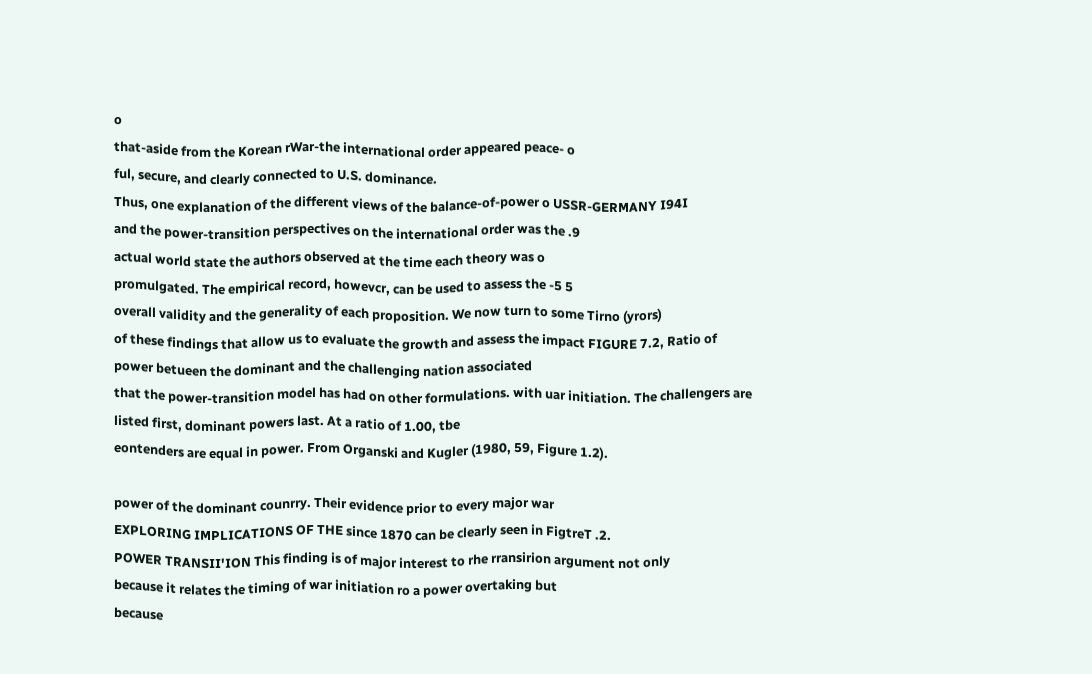o
that-aside from the Korean rWar-the international order appeared peace- o
ful, secure, and clearly connected to U.S. dominance.
Thus, one explanation of the different views of the balance-of-power o USSR-GERMANY I94I
and the power-transition perspectives on the international order was the .9
actual world state the authors observed at the time each theory was o
promulgated. The empirical record, howevcr, can be used to assess the -5 5
overall validity and the generality of each proposition. We now turn to some Tirno (yrors)
of these findings that allow us to evaluate the growth and assess the impact FIGURE 7.2, Ratio of power betueen the dominant and the challenging nation associated
that the power-transition model has had on other formulations. with uar initiation. The challengers are listed first, dominant powers last. At a ratio of 1.00, tbe
eontenders are equal in power. From Organski and Kugler (1980, 59, Figure 1.2).

power of the dominant counrry. Their evidence prior to every major war
EXPLORING IMPLICATIONS OF THE since 1870 can be clearly seen in FigtreT .2.
POWER TRANSII'ION This finding is of major interest to rhe rransirion argument not only
because it relates the timing of war initiation ro a power overtaking but
because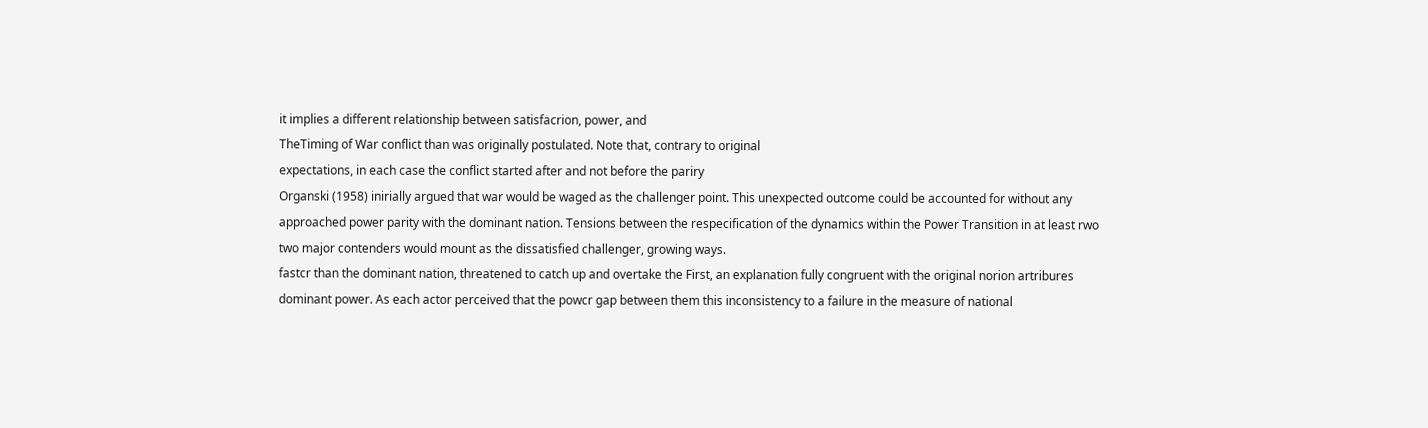it implies a different relationship between satisfacrion, power, and
TheTiming of War conflict than was originally postulated. Note that, contrary to original
expectations, in each case the conflict started after and not before the pariry
Organski (1958) inirially argued that war would be waged as the challenger point. This unexpected outcome could be accounted for without any
approached power parity with the dominant nation. Tensions between the respecification of the dynamics within the Power Transition in at least rwo
two major contenders would mount as the dissatisfied challenger, growing ways.
fastcr than the dominant nation, threatened to catch up and overtake the First, an explanation fully congruent with the original norion artribures
dominant power. As each actor perceived that the powcr gap between them this inconsistency to a failure in the measure of national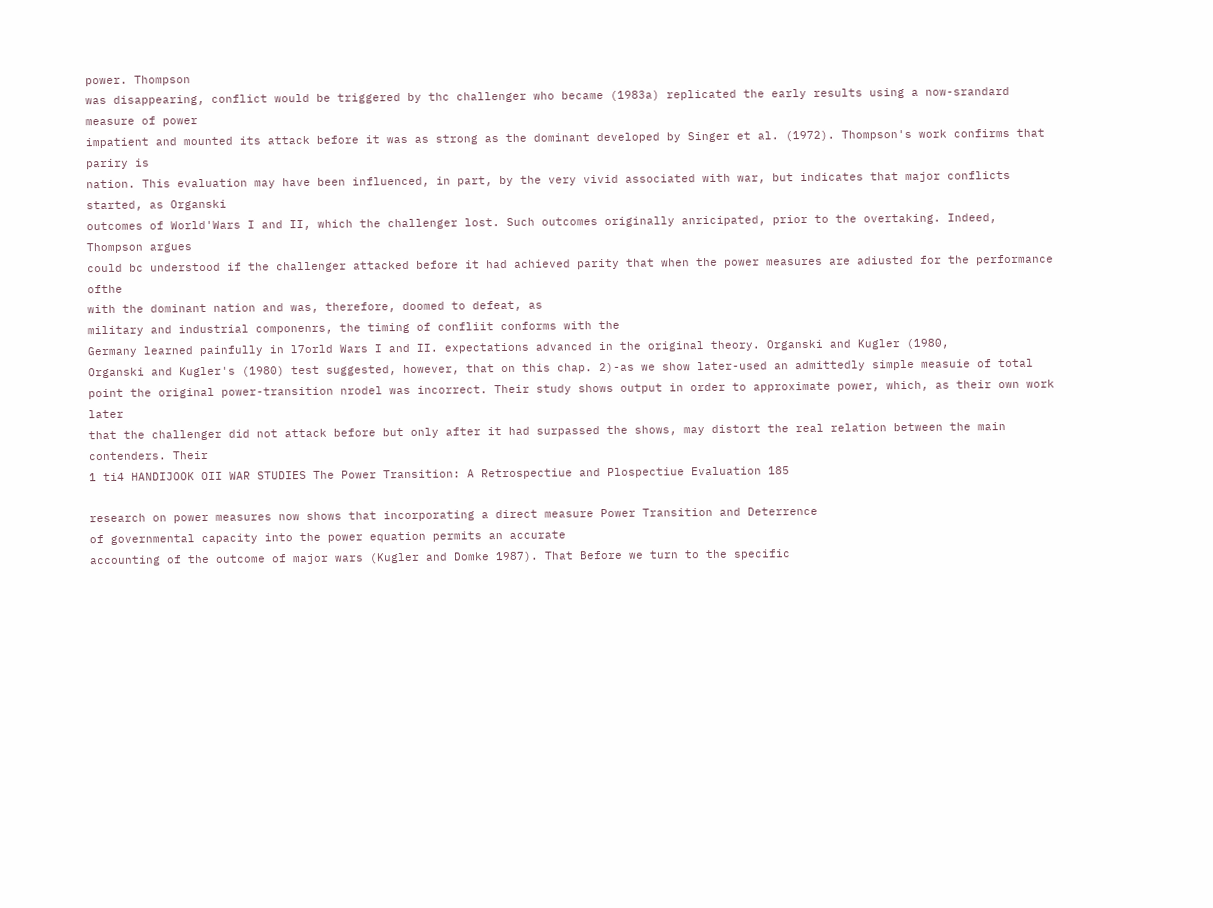power. Thompson
was disappearing, conflict would be triggered by thc challenger who became (1983a) replicated the early results using a now-srandard measure of power
impatient and mounted its attack before it was as strong as the dominant developed by Singer et al. (1972). Thompson's work confirms that pariry is
nation. This evaluation may have been influenced, in part, by the very vivid associated with war, but indicates that major conflicts started, as Organski
outcomes of World'Wars I and II, which the challenger lost. Such outcomes originally anricipated, prior to the overtaking. Indeed, Thompson argues
could bc understood if the challenger attacked before it had achieved parity that when the power measures are adiusted for the performance ofthe
with the dominant nation and was, therefore, doomed to defeat, as
military and industrial componenrs, the timing of confliit conforms with the
Germany learned painfully in l7orld Wars I and II. expectations advanced in the original theory. Organski and Kugler (1980,
Organski and Kugler's (1980) test suggested, however, that on this chap. 2)-as we show later-used an admittedly simple measuie of total
point the original power-transition nrodel was incorrect. Their study shows output in order to approximate power, which, as their own work later
that the challenger did not attack before but only after it had surpassed the shows, may distort the real relation between the main contenders. Their
1 ti4 HANDIJOOK OII WAR STUDIES The Power Transition: A Retrospectiue and Plospectiue Evaluation 185

research on power measures now shows that incorporating a direct measure Power Transition and Deterrence
of governmental capacity into the power equation permits an accurate
accounting of the outcome of major wars (Kugler and Domke 1987). That Before we turn to the specific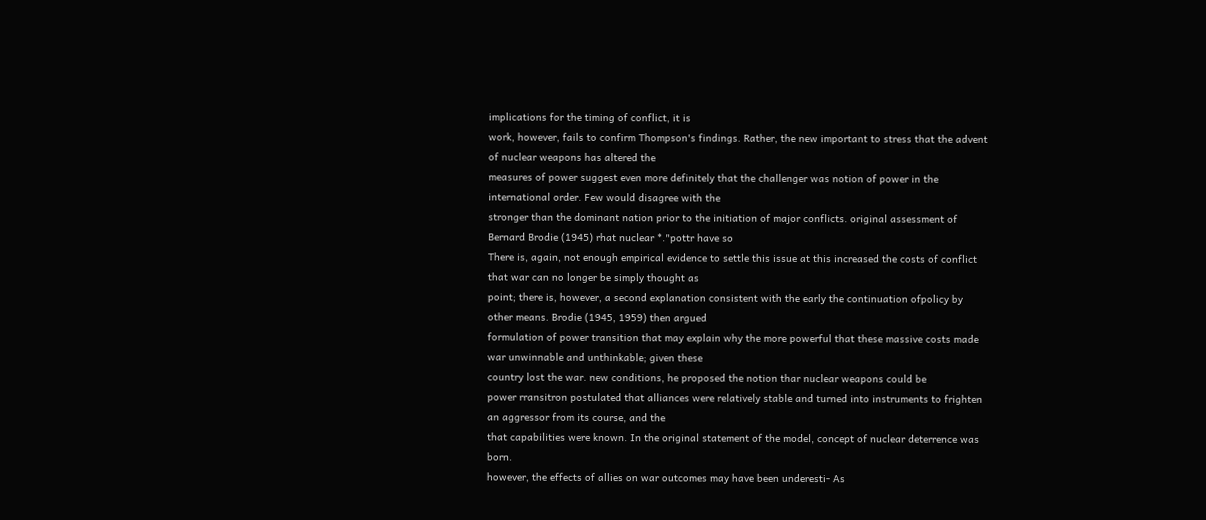implications for the timing of conflict, it is
work, however, fails to confirm Thompson's findings. Rather, the new important to stress that the advent of nuclear weapons has altered the
measures of power suggest even more definitely that the challenger was notion of power in the international order. Few would disagree with the
stronger than the dominant nation prior to the initiation of major conflicts. original assessment of Bernard Brodie (1945) rhat nuclear *."pottr have so
There is, again, not enough empirical evidence to settle this issue at this increased the costs of conflict that war can no longer be simply thought as
point; there is, however, a second explanation consistent with the early the continuation ofpolicy by other means. Brodie (1945, 1959) then argued
formulation of power transition that may explain why the more powerful that these massive costs made war unwinnable and unthinkable; given these
country lost the war. new conditions, he proposed the notion thar nuclear weapons could be
power rransitron postulated that alliances were relatively stable and turned into instruments to frighten an aggressor from its course, and the
that capabilities were known. In the original statement of the model, concept of nuclear deterrence was born.
however, the effects of allies on war outcomes may have been underesti- As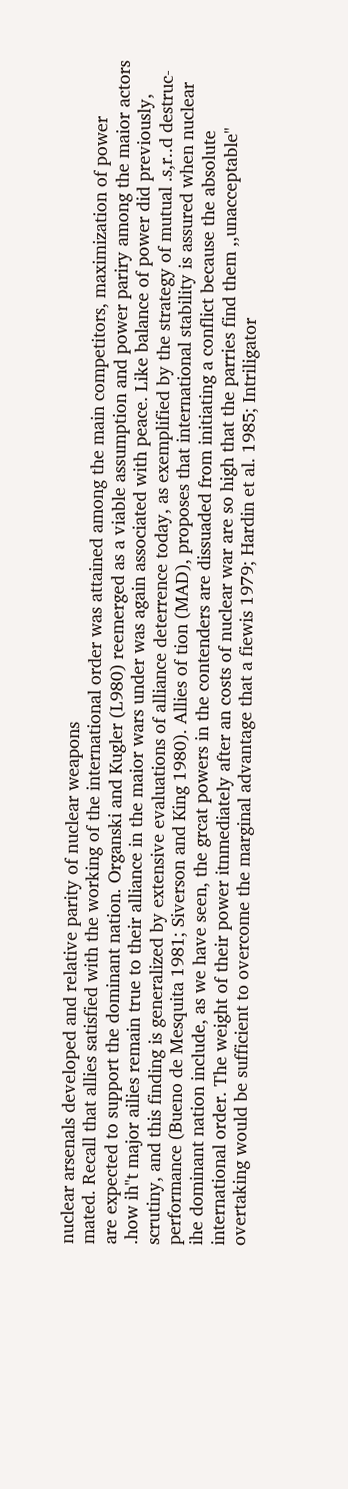nuclear arsenals developed and relative parity of nuclear weapons
mated. Recall that allies satisfied with the working of the international order was attained among the main competitors, maximization of power
are expected to support the dominant nation. Organski and Kugler (L980) reemerged as a viable assumption and power pariry among the maior actors
.how ih"t major ailies remain true to their alliance in the maior wars under was again associated with peace. Like balance of power did previously,
scrutiny, and this finding is generalized by extensive evaluations of alliance deterrence today, as exemplified by the strategy of mutual .s,r..d destruc-
performance (Bueno de Mesquita 1981; Siverson and King 1980). Allies of tion (MAD), proposes that international stability is assured when nuclear
ihe dominant nation include, as we have seen, the grcat powers in the contenders are dissuaded from initiating a conflict because the absolute
international order. The weight of their power itnmediately after an costs of nuclear war are so high that the parries find them ,,unacceptable"
overtaking would be sufficient to overcome the marginal advantage that a fiewis 1979; Hardin et al. 1985; Intriligator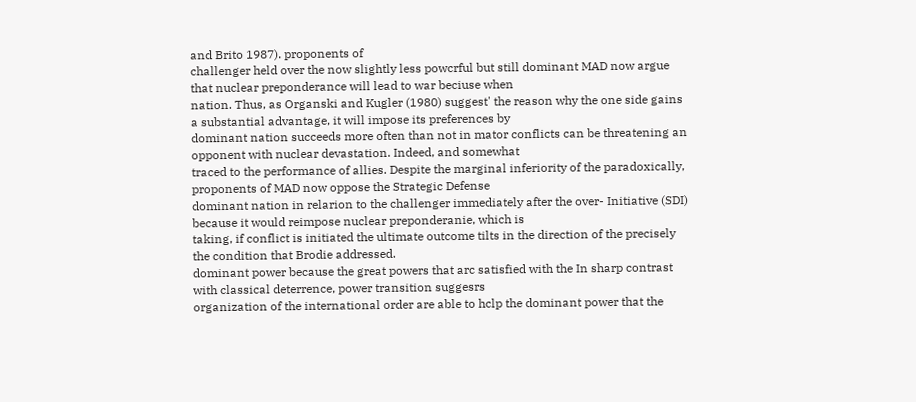and Brito 1987). proponents of
challenger held over the now slightly less powcrful but still dominant MAD now argue that nuclear preponderance will lead to war beciuse when
nation. Thus, as Organski and Kugler (1980) suggest' the reason why the one side gains a substantial advantage, it will impose its preferences by
dominant nation succeeds more often than not in mator conflicts can be threatening an opponent with nuclear devastation. Indeed, and somewhat
traced to the performance of allies. Despite the marginal inferiority of the paradoxically, proponents of MAD now oppose the Strategic Defense
dominant nation in relarion to the challenger immediately after the over- Initiative (SDI) because it would reimpose nuclear preponderanie, which is
taking, if conflict is initiated the ultimate outcome tilts in the direction of the precisely the condition that Brodie addressed.
dominant power because the great powers that arc satisfied with the In sharp contrast with classical deterrence, power transition suggesrs
organization of the international order are able to hclp the dominant power that the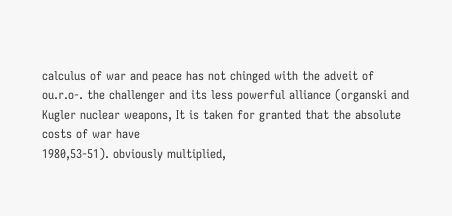calculus of war and peace has not chinged with the adveit of
ou.r.o-. the challenger and its less powerful alliance (organski and Kugler nuclear weapons, It is taken for granted that the absolute costs of war have
1980,53-51). obviously multiplied,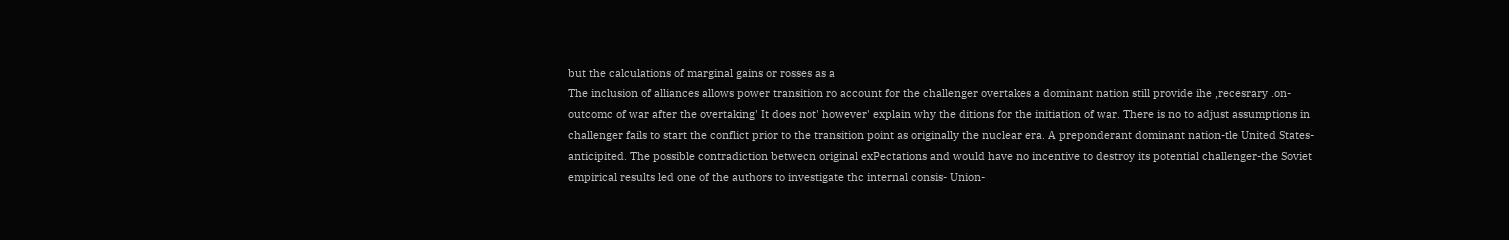but the calculations of marginal gains or rosses as a
The inclusion of alliances allows power transition ro account for the challenger overtakes a dominant nation still provide ihe ,recesrary .on-
outcomc of war after the overtaking' It does not' however' explain why the ditions for the initiation of war. There is no to adjust assumptions in
challenger fails to start the conflict prior to the transition point as originally the nuclear era. A preponderant dominant nation-tle United States-
anticipited. The possible contradiction betwecn original exPectations and would have no incentive to destroy its potential challenger-the Soviet
empirical results led one of the authors to investigate thc internal consis- Union-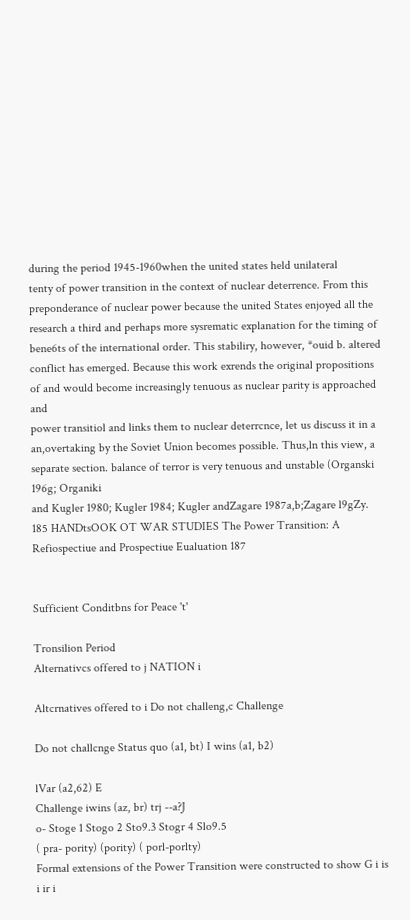during the period 1945-1960when the united states held unilateral
tenty of power transition in the context of nuclear deterrence. From this preponderance of nuclear power because the united States enjoyed all the
research a third and perhaps more sysrematic explanation for the timing of bene6ts of the international order. This stabiliry, however, *ouid b. altered
conflict has emerged. Because this work exrends the original propositions of and would become increasingly tenuous as nuclear parity is approached and
power transitiol and links them to nuclear deterrcnce, let us discuss it in a an,overtaking by the Soviet Union becomes possible. Thus,ln this view, a
separate section. balance of terror is very tenuous and unstable (Organski 196g; Organiki
and Kugler 1980; Kugler 1984; Kugler andZagare 1987a,b;Zagare l9gZy.
185 HANDtsOOK OT WAR STUDIES The Power Transition: A Refiospectiue and Prospectiue Eualuation 187


Sufficient Conditbns for Peace 't'

Tronsilion Period
Alternativcs offered to j NATION i

Altcrnatives offered to i Do not challeng,c Challenge

Do not challcnge Status quo (a1, bt) I wins (a1, b2)

lVar (a2,62) E
Challenge iwins (az, br) trj --a?J
o- Stoge 1 Stogo 2 Sto9.3 Stogr 4 Slo9.5
( pra- pority) (pority) ( porl-porlty)
Formal extensions of the Power Transition were constructed to show G i is i ir i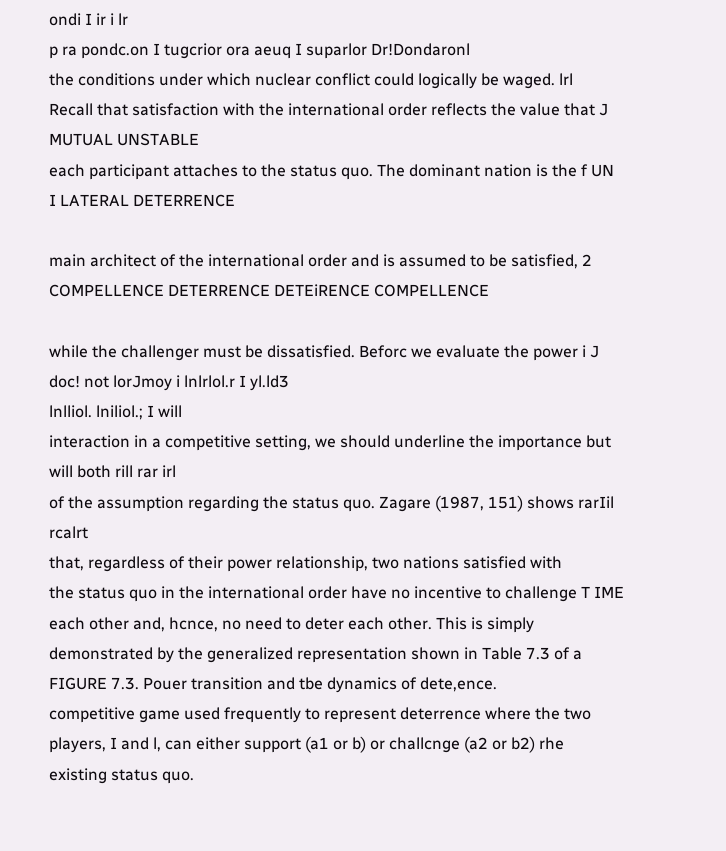ondi I ir i lr
p ra pondc.on I tugcrior ora aeuq I suparlor Dr!Dondaronl
the conditions under which nuclear conflict could logically be waged. lrl
Recall that satisfaction with the international order reflects the value that J MUTUAL UNSTABLE
each participant attaches to the status quo. The dominant nation is the f UN I LATERAL DETERRENCE

main architect of the international order and is assumed to be satisfied, 2 COMPELLENCE DETERRENCE DETEiRENCE COMPELLENCE

while the challenger must be dissatisfied. Beforc we evaluate the power i J doc! not lorJmoy i lnlrlol.r I yl.ld3
lnlliol. lniliol.; I will
interaction in a competitive setting, we should underline the importance but will both rill rar irl
of the assumption regarding the status quo. Zagare (1987, 151) shows rarIil rcalrt
that, regardless of their power relationship, two nations satisfied with
the status quo in the international order have no incentive to challenge T IME
each other and, hcnce, no need to deter each other. This is simply
demonstrated by the generalized representation shown in Table 7.3 of a
FIGURE 7.3. Pouer transition and tbe dynamics of dete,ence.
competitive game used frequently to represent deterrence where the two
players, I and l, can either support (a1 or b) or challcnge (a2 or b2) rhe
existing status quo.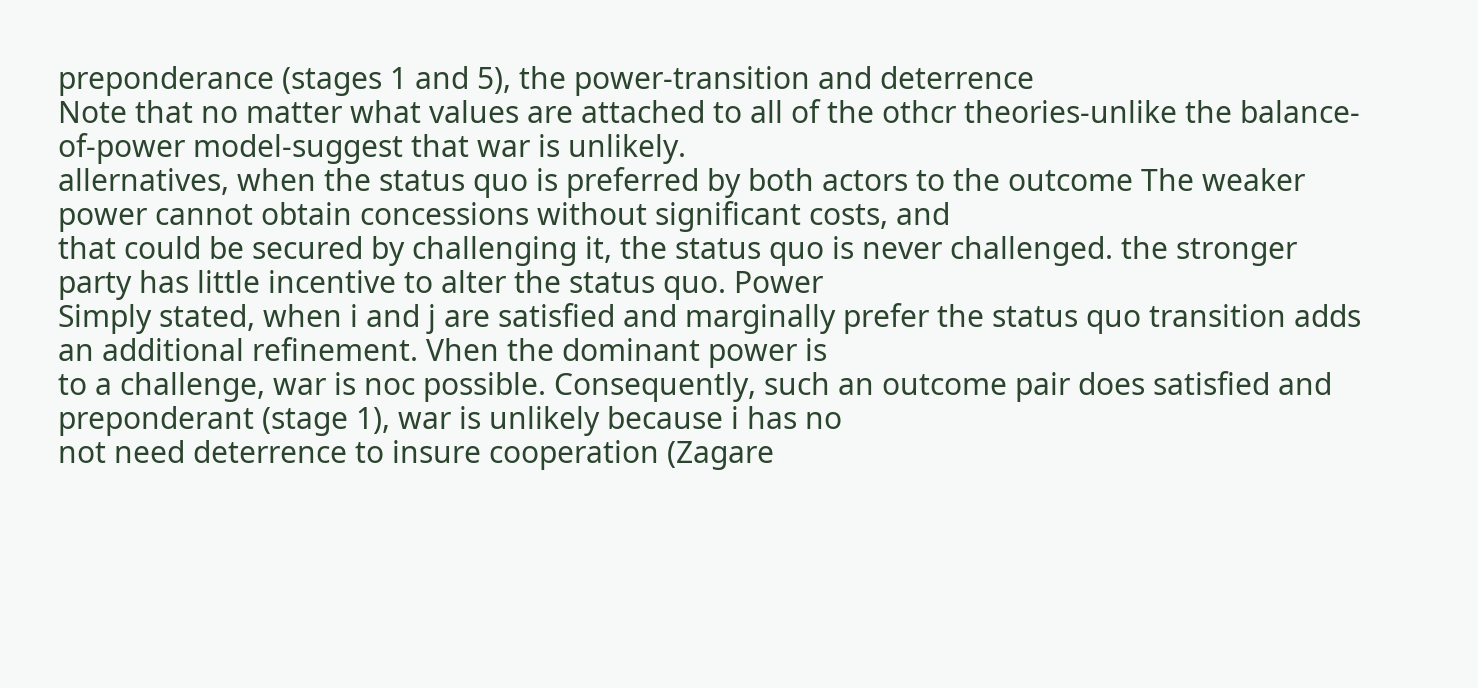preponderance (stages 1 and 5), the power-transition and deterrence
Note that no matter what values are attached to all of the othcr theories-unlike the balance-of-power model-suggest that war is unlikely.
allernatives, when the status quo is preferred by both actors to the outcome The weaker power cannot obtain concessions without significant costs, and
that could be secured by challenging it, the status quo is never challenged. the stronger party has little incentive to alter the status quo. Power
Simply stated, when i and j are satisfied and marginally prefer the status quo transition adds an additional refinement. Vhen the dominant power is
to a challenge, war is noc possible. Consequently, such an outcome pair does satisfied and preponderant (stage 1), war is unlikely because i has no
not need deterrence to insure cooperation (Zagare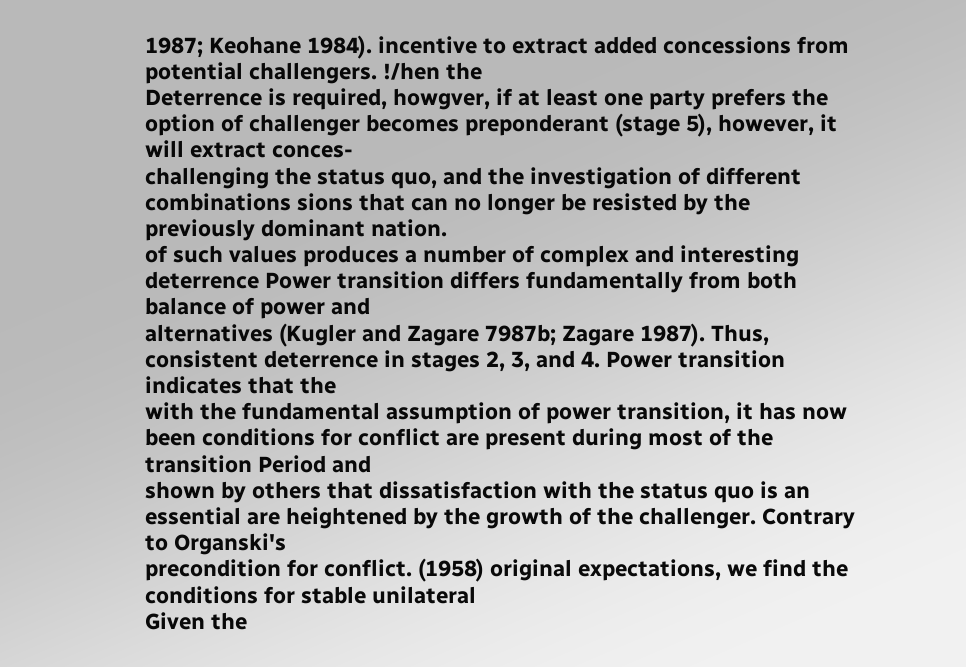1987; Keohane 1984). incentive to extract added concessions from potential challengers. !/hen the
Deterrence is required, howgver, if at least one party prefers the option of challenger becomes preponderant (stage 5), however, it will extract conces-
challenging the status quo, and the investigation of different combinations sions that can no longer be resisted by the previously dominant nation.
of such values produces a number of complex and interesting deterrence Power transition differs fundamentally from both balance of power and
alternatives (Kugler and Zagare 7987b; Zagare 1987). Thus, consistent deterrence in stages 2, 3, and 4. Power transition indicates that the
with the fundamental assumption of power transition, it has now been conditions for conflict are present during most of the transition Period and
shown by others that dissatisfaction with the status quo is an essential are heightened by the growth of the challenger. Contrary to Organski's
precondition for conflict. (1958) original expectations, we find the conditions for stable unilateral
Given the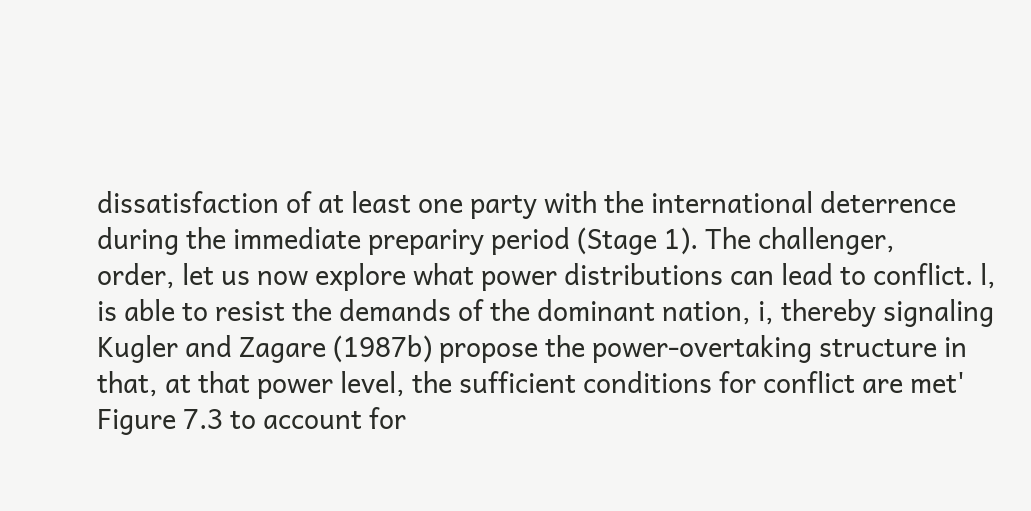dissatisfaction of at least one party with the international deterrence during the immediate prepariry period (Stage 1). The challenger,
order, let us now explore what power distributions can lead to conflict. l, is able to resist the demands of the dominant nation, i, thereby signaling
Kugler and Zagare (1987b) propose the power-overtaking structure in that, at that power level, the sufficient conditions for conflict are met'
Figure 7.3 to account for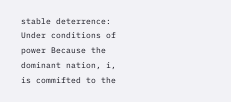stable deterrence: Under conditions of power Because the dominant nation, i, is commifted to the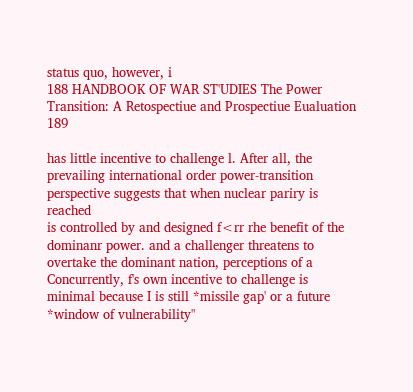status quo, however, i
188 HANDBOOK OF WAR ST'UDIES The Power Transition: A Retospectiue and Prospectiue Eualuation 189

has little incentive to challenge l. After all, the prevailing international order power-transition perspective suggests that when nuclear pariry is reached
is controlled by and designed f<rr rhe benefit of the dominanr power. and a challenger threatens to overtake the dominant nation, perceptions of a
Concurrently, f's own incentive to challenge is minimal because I is still *missile gap' or a future *window of vulnerability"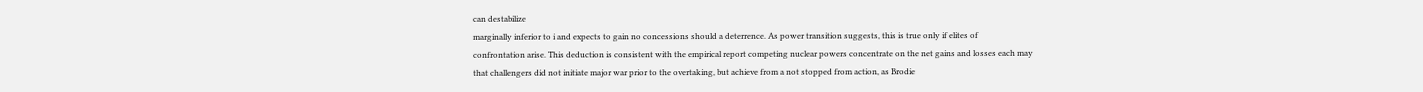can destabilize
marginally inferior to i and expects to gain no concessions should a deterrence. As power transition suggests, this is true only if elites of
confrontation arise. This deduction is consistent with the empirical report competing nuclear powers concentrate on the net gains and losses each may
that challengers did not initiate major war prior to the overtaking, but achieve from a not stopped from action, as Brodie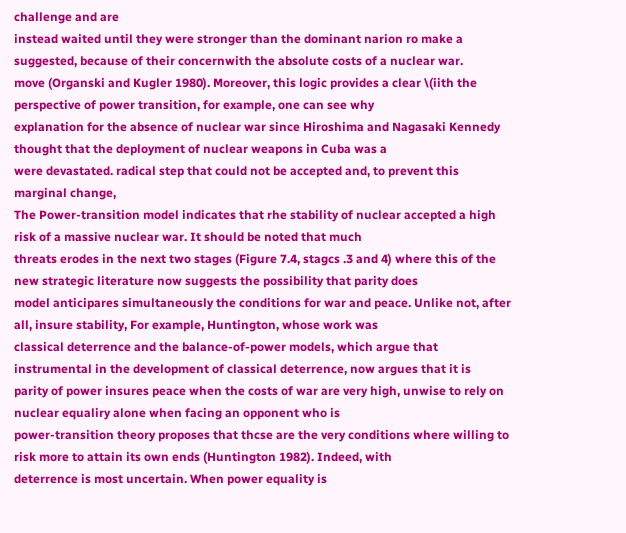challenge and are
instead waited until they were stronger than the dominant narion ro make a suggested, because of their concernwith the absolute costs of a nuclear war.
move (Organski and Kugler 1980). Moreover, this logic provides a clear \(iith the perspective of power transition, for example, one can see why
explanation for the absence of nuclear war since Hiroshima and Nagasaki Kennedy thought that the deployment of nuclear weapons in Cuba was a
were devastated. radical step that could not be accepted and, to prevent this marginal change,
The Power-transition model indicates that rhe stability of nuclear accepted a high risk of a massive nuclear war. It should be noted that much
threats erodes in the next two stages (Figure 7.4, stagcs .3 and 4) where this of the new strategic literature now suggests the possibility that parity does
model anticipares simultaneously the conditions for war and peace. Unlike not, after all, insure stability, For example, Huntington, whose work was
classical deterrence and the balance-of-power models, which argue that instrumental in the development of classical deterrence, now argues that it is
parity of power insures peace when the costs of war are very high, unwise to rely on nuclear equaliry alone when facing an opponent who is
power-transition theory proposes that thcse are the very conditions where willing to risk more to attain its own ends (Huntington 1982). Indeed, with
deterrence is most uncertain. When power equality is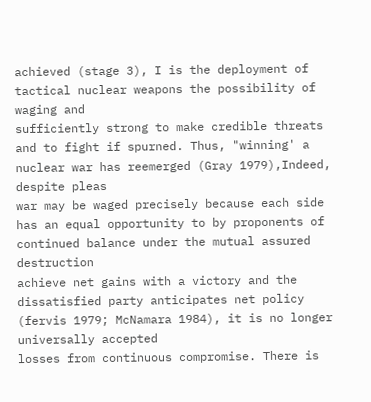achieved (stage 3), I is the deployment of tactical nuclear weapons the possibility of waging and
sufficiently strong to make credible threats and to fight if spurned. Thus, "winning' a nuclear war has reemerged (Gray 1979),Indeed, despite pleas
war may be waged precisely because each side has an equal opportunity to by proponents of continued balance under the mutual assured destruction
achieve net gains with a victory and the dissatisfied party anticipates net policy (fervis 1979; McNamara 1984), it is no longer universally accepted
losses from continuous compromise. There is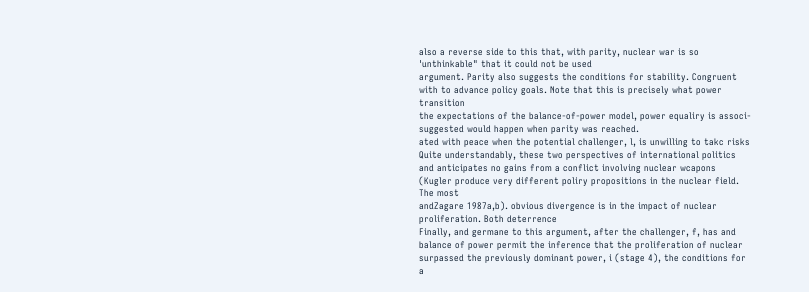also a reverse side to this that, with parity, nuclear war is so 'unthinkable" that it could not be used
argument. Parity also suggests the conditions for stability. Congruent with to advance policy goals. Note that this is precisely what power transition
the expectations of the balance-of-power model, power equaliry is associ- suggested would happen when parity was reached.
ated with peace when the potential challenger, l, is unwilling to takc risks
Quite understandably, these two perspectives of international politics
and anticipates no gains from a conflict involving nuclear wcapons (Kugler produce very different poliry propositions in the nuclear field. The most
andZagare 1987a,b). obvious divergence is in the impact of nuclear proliferation. Both deterrence
Finally, and germane to this argument, after the challenger, f, has and balance of power permit the inference that the proliferation of nuclear
surpassed the previously dominant power, i (stage 4), the conditions for a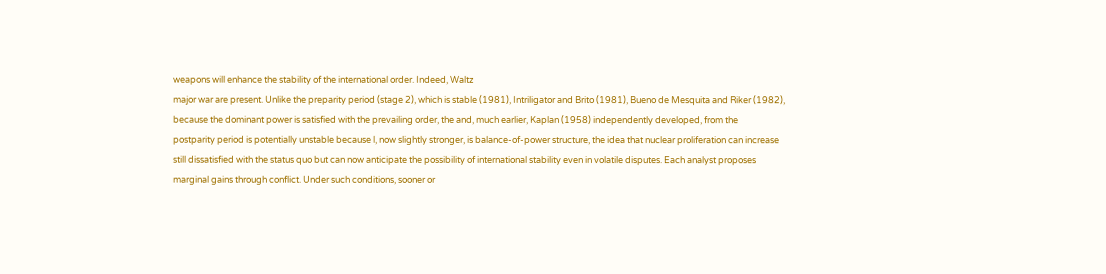weapons will enhance the stability of the international order. Indeed, Waltz
major war are present. Unlike the preparity period (stage 2), which is stable (1981), Intriligator and Brito (1981), Bueno de Mesquita and Riker (1982),
because the dominant power is satisfied with the prevailing order, the and, much earlier, Kaplan (1958) independently developed, from the
postparity period is potentially unstable because l, now slightly stronger, is balance-of-power structure, the idea that nuclear proliferation can increase
still dissatisfied with the status quo but can now anticipate the possibility of international stability even in volatile disputes. Each analyst proposes
marginal gains through conflict. Under such conditions, sooner or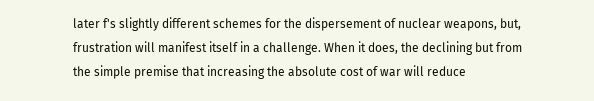later f's slightly different schemes for the dispersement of nuclear weapons, but,
frustration will manifest itself in a challenge. When it does, the declining but from the simple premise that increasing the absolute cost of war will reduce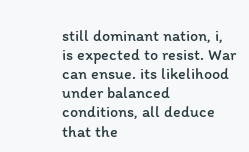still dominant nation, i, is expected to resist. War can ensue. its likelihood under balanced conditions, all deduce that the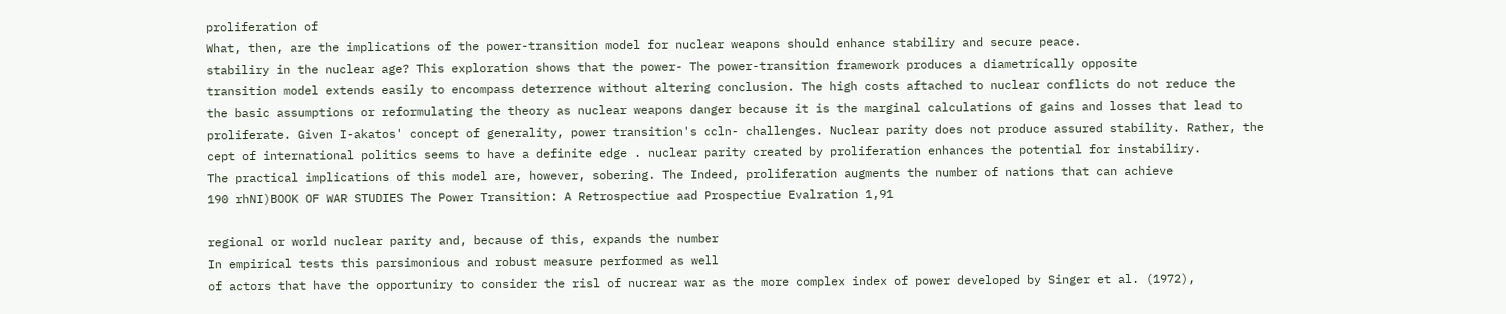proliferation of
What, then, are the implications of the power-transition model for nuclear weapons should enhance stabiliry and secure peace.
stabiliry in the nuclear age? This exploration shows that the power- The power-transition framework produces a diametrically opposite
transition model extends easily to encompass deterrence without altering conclusion. The high costs aftached to nuclear conflicts do not reduce the
the basic assumptions or reformulating the theory as nuclear weapons danger because it is the marginal calculations of gains and losses that lead to
proliferate. Given I-akatos' concept of generality, power transition's ccln- challenges. Nuclear parity does not produce assured stability. Rather, the
cept of international politics seems to have a definite edge . nuclear parity created by proliferation enhances the potential for instabiliry.
The practical implications of this model are, however, sobering. The Indeed, proliferation augments the number of nations that can achieve
190 rhNI)BOOK OF WAR STUDIES The Power Transition: A Retrospectiue aad Prospectiue Evalration 1,91

regional or world nuclear parity and, because of this, expands the number
In empirical tests this parsimonious and robust measure performed as well
of actors that have the opportuniry to consider the risl of nucrear war as the more complex index of power developed by Singer et al. (1972),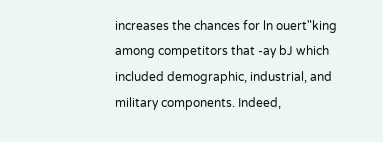increases the chances for ln ouert"king among competitors that -ay bJ which included demographic, industrial, and military components. Indeed,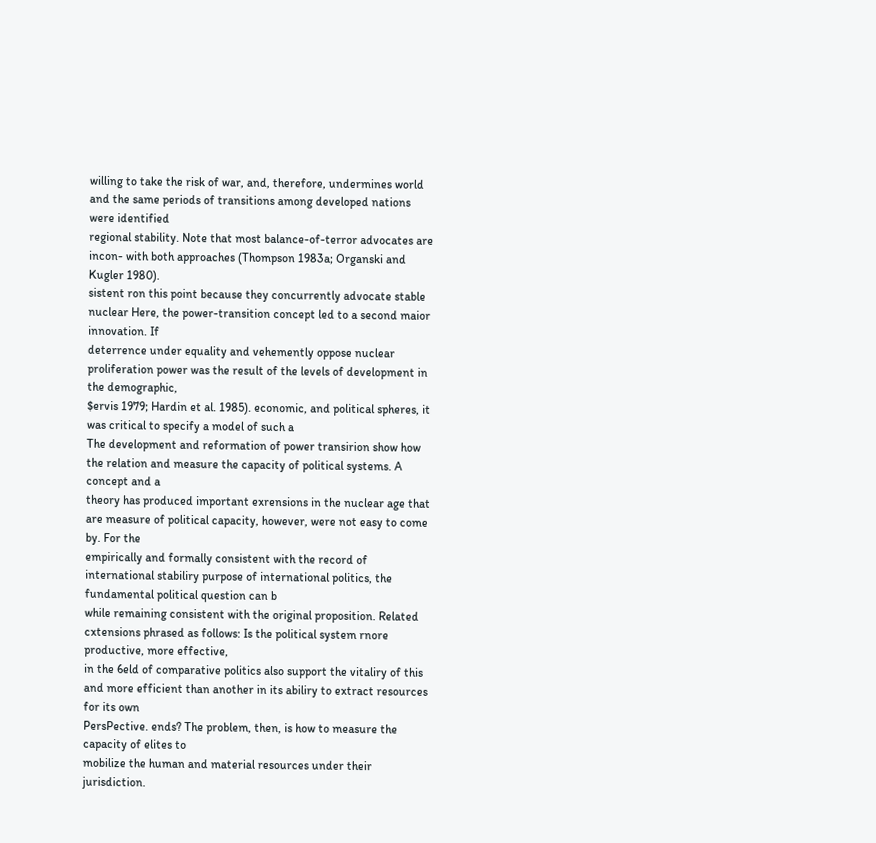willing to take the risk of war, and, therefore, undermines world and the same periods of transitions among developed nations were identified
regional stability. Note that most balance-of-terror advocates are incon- with both approaches (Thompson 1983a; Organski and Kugler 1980).
sistent ron this point because they concurrently advocate stable nuclear Here, the power-transition concept led to a second maior innovation. If
deterrence under equality and vehemently oppose nuclear proliferation power was the result of the levels of development in the demographic,
$ervis 1979; Hardin et al. 1985). economic, and political spheres, it was critical to specify a model of such a
The development and reformation of power transirion show how the relation and measure the capacity of political systems. A concept and a
theory has produced important exrensions in the nuclear age that are measure of political capacity, however, were not easy to come by. For the
empirically and formally consistent with the record of international stabiliry purpose of international politics, the fundamental political question can b
while remaining consistent with the original proposition. Related cxtensions phrased as follows: Is the political system rnore productive, more effective,
in the 6eld of comparative politics also support the vitaliry of this and more efficient than another in its abiliry to extract resources for its own
PersPective. ends? The problem, then, is how to measure the capacity of elites to
mobilize the human and material resources under their jurisdiction.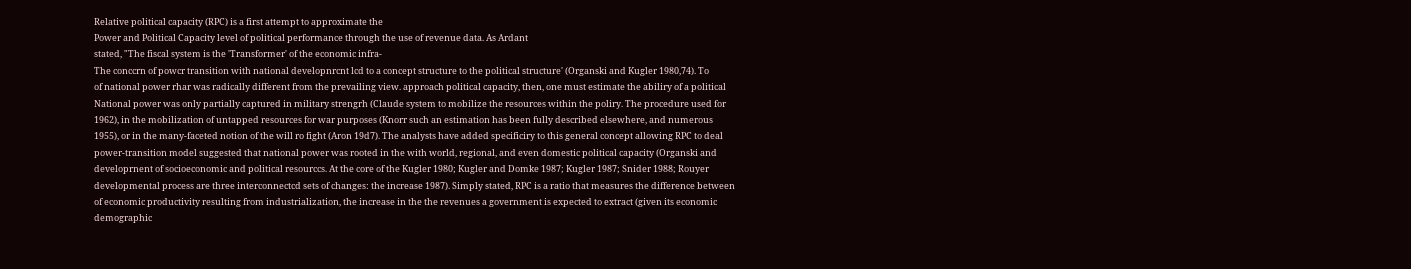Relative political capacity (RPC) is a first attempt to approximate the
Power and Political Capacity level of political performance through the use of revenue data. As Ardant
stated, "The fiscal system is the 'Transformer' of the economic infra-
The conccrn of powcr transition with national developnrcnt lcd to a concept structure to the political structure' (Organski and Kugler 1980,74). To
of national power rhar was radically different from the prevailing view. approach political capacity, then, one must estimate the abiliry of a political
National power was only partially captured in military strengrh (Claude system to mobilize the resources within the poliry. The procedure used for
1962), in the mobilization of untapped resources for war purposes (Knorr such an estimation has been fully described elsewhere, and numerous
1955), or in the many-faceted notion of the will ro fight (Aron 19d7). The analysts have added specificiry to this general concept allowing RPC to deal
power-transition model suggested that national power was rooted in the with world, regional, and even domestic political capacity (Organski and
developrnent of socioeconomic and political resourccs. At the core of the Kugler 1980; Kugler and Domke 1987; Kugler 1987; Snider 1988; Rouyer
developmental process are three interconnectcd sets of changes: the increase 1987). Simply stated, RPC is a ratio that measures the difference between
of economic productivity resulting from industrialization, the increase in the the revenues a government is expected to extract (given its economic
demographic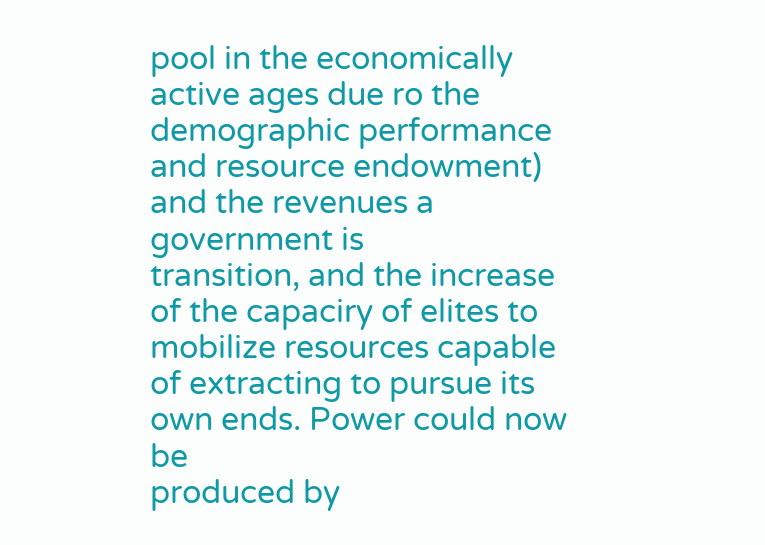pool in the economically active ages due ro the demographic performance and resource endowment) and the revenues a government is
transition, and the increase of the capaciry of elites to mobilize resources capable of extracting to pursue its own ends. Power could now be
produced by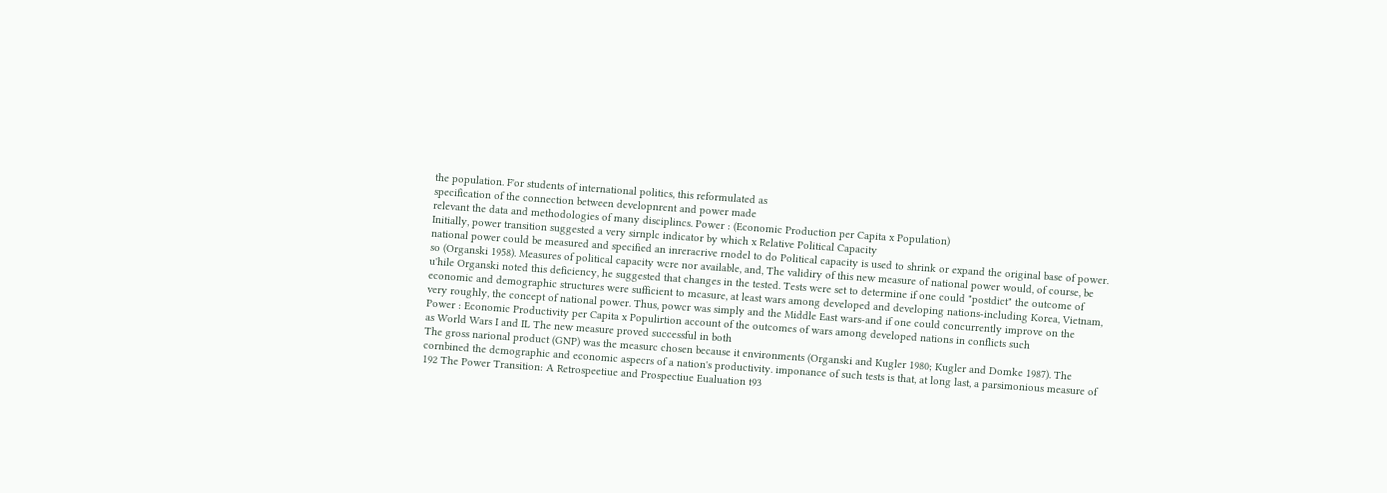the population. F'or students of international politics, this reformulated as
specification of the connection between developnrent and power made
relevant the data and methodologies of many disciplincs. Power : (Economic Production per Capita x Population)
Initially, power transition suggested a very sirnplc indicator by which x Relative Political Capacity
national power could be measured and specified an inreracrive rnodel to do Political capacity is used to shrink or expand the original base of power.
so (Organski 1958). Measures of political capacity wcre nor available, and, The validiry of this new measure of national power would, of course, be
u'hile Organski noted this deficiency, he suggested that changes in the tested. Tests were set to determine if one could "postdict" the outcome of
economic and demographic structures were sufficient to mcasure, at least wars among developed and developing nations-including Korea, Vietnam,
very roughly, the concept of national power. Thus, powcr was simply and the Middle East wars-and if one could concurrently improve on the
Power : Economic Productivity per Capita x Populirtion account of the outcomes of wars among developed nations in conflicts such
as World Wars I and IL The new measure proved successful in both
The gross narional product (GNP) was the measurc chosen because it environments (Organski and Kugler 1980; Kugler and Domke 1987). The
cornbined the dcmographic and economic aspecrs of a nation's productivity. imponance of such tests is that, at long last, a parsimonious measure of
192 The Power Transition: A Retrospeetiue and Prospectiue Eualuation t93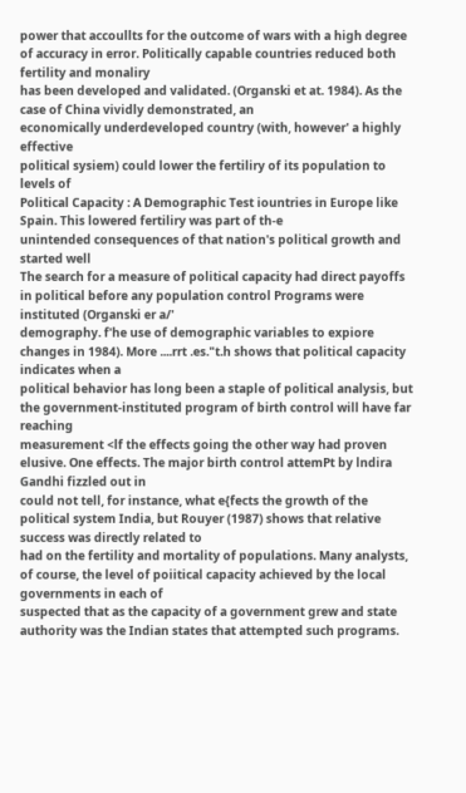power that accoullts for the outcome of wars with a high degree of accuracy in error. Politically capable countries reduced both fertility and monaliry
has been developed and validated. (Organski et at. 1984). As the case of China vividly demonstrated, an
economically underdeveloped country (with, however' a highly effective
political sysiem) could lower the fertiliry of its population to levels of
Political Capacity : A Demographic Test iountries in Europe like Spain. This lowered fertiliry was part of th-e
unintended consequences of that nation's political growth and started well
The search for a measure of political capacity had direct payoffs in political before any population control Programs were instituted (Organski er a/'
demography. f'he use of demographic variables to expiore changes in 1984). More ....rrt .es."t.h shows that political capacity indicates when a
political behavior has long been a staple of political analysis, but the government-instituted program of birth control will have far reaching
measurement <lf the effects going the other way had proven elusive. One effects. The major birth control attemPt by lndira Gandhi fizzled out in
could not tell, for instance, what e{fects the growth of the political system India, but Rouyer (1987) shows that relative success was directly related to
had on the fertility and mortality of populations. Many analysts, of course, the level of poiitical capacity achieved by the local governments in each of
suspected that as the capacity of a government grew and state authority was the Indian states that attempted such programs.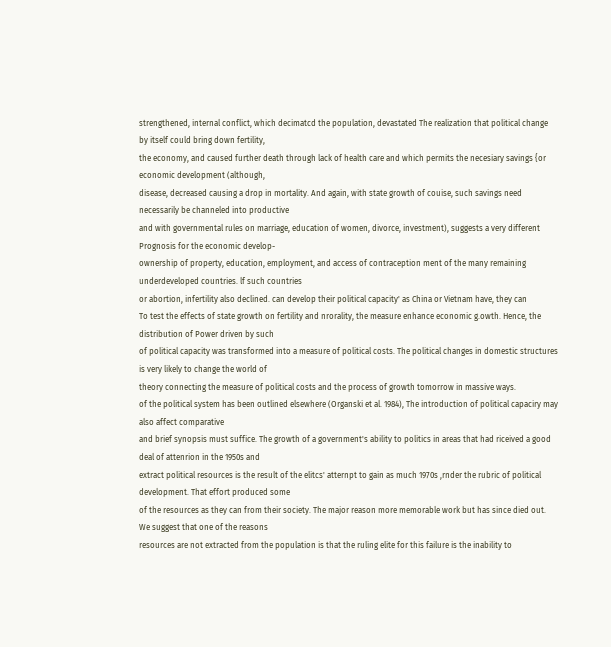strengthened, internal conflict, which decimatcd the population, devastated The realization that political change by itself could bring down fertility,
the economy, and caused further death through lack of health care and which permits the necesiary savings {or economic development (although,
disease, decreased causing a drop in mortality. And again, with state growth of couise, such savings need necessarily be channeled into productive
and with governmental rules on marriage, education of women, divorce, investment), suggests a very different Prognosis for the economic develop-
ownership of property, education, employment, and access of contraception ment of the many remaining underdeveloped countries. lf such countries
or abortion, infertility also declined. can develop their political capacity' as China or Vietnam have, they can
To test the effects of state growth on fertility and nrorality, the measure enhance economic g.owth. Hence, the distribution of Power driven by such
of political capacity was transformed into a measure of political costs. The political changes in domestic structures is very likely to change the world of
theory connecting the measure of political costs and the process of growth tomorrow in massive ways.
of the political system has been outlined elsewhere (Organski et al. 1984), The introduction of political capaciry may also affect comparative
and brief synopsis must suffice. The growth of a government's ability to politics in areas that had riceived a good deal of attenrion in the 1950s and
extract political resources is the result of the elitcs' atternpt to gain as much 1970s ,rnder the rubric of political development. That effort produced some
of the resources as they can from their society. The major reason more memorable work but has since died out. We suggest that one of the reasons
resources are not extracted from the population is that the ruling elite for this failure is the inability to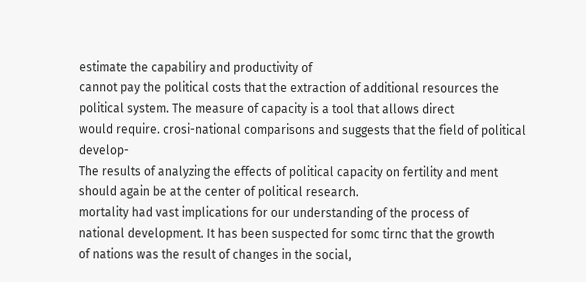estimate the capabiliry and productivity of
cannot pay the political costs that the extraction of additional resources the political system. The measure of capacity is a tool that allows direct
would require. crosi-national comparisons and suggests that the field of political develop-
The results of analyzing the effects of political capacity on fertility and ment should again be at the center of political research.
mortality had vast implications for our understanding of the process of
national development. It has been suspected for somc tirnc that the growth
of nations was the result of changes in the social,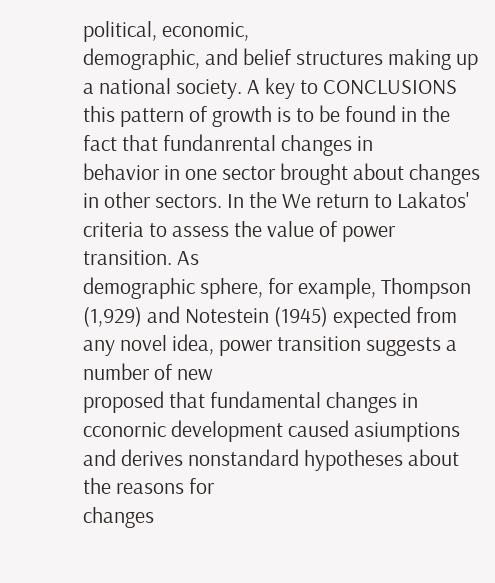political, economic,
demographic, and belief structures making up a national society. A key to CONCLUSIONS
this pattern of growth is to be found in the fact that fundanrental changes in
behavior in one sector brought about changes in other sectors. In the We return to Lakatos' criteria to assess the value of power transition. As
demographic sphere, for example, Thompson (1,929) and Notestein (1945) expected from any novel idea, power transition suggests a number of new
proposed that fundamental changes in cconornic development caused asiumptions and derives nonstandard hypotheses about the reasons for
changes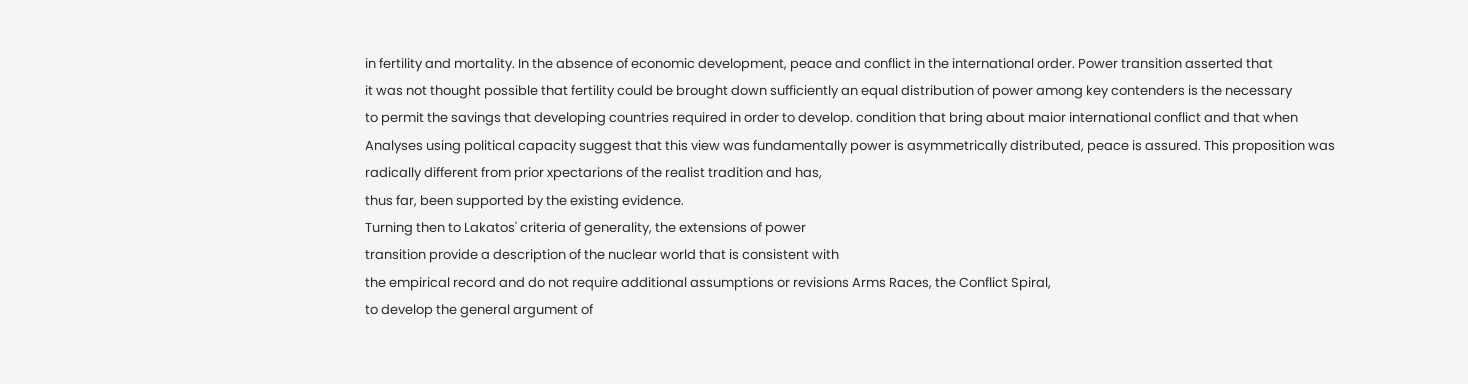in fertility and mortality. In the absence of economic development, peace and conflict in the international order. Power transition asserted that
it was not thought possible that fertility could be brought down sufficiently an equal distribution of power among key contenders is the necessary
to permit the savings that developing countries required in order to develop. condition that bring about maior international conflict and that when
Analyses using political capacity suggest that this view was fundamentally power is asymmetrically distributed, peace is assured. This proposition was
radically different from prior xpectarions of the realist tradition and has,
thus far, been supported by the existing evidence.
Turning then to Lakatos' criteria of generality, the extensions of power
transition provide a description of the nuclear world that is consistent with
the empirical record and do not require additional assumptions or revisions Arms Races, the Conflict Spiral,
to develop the general argument of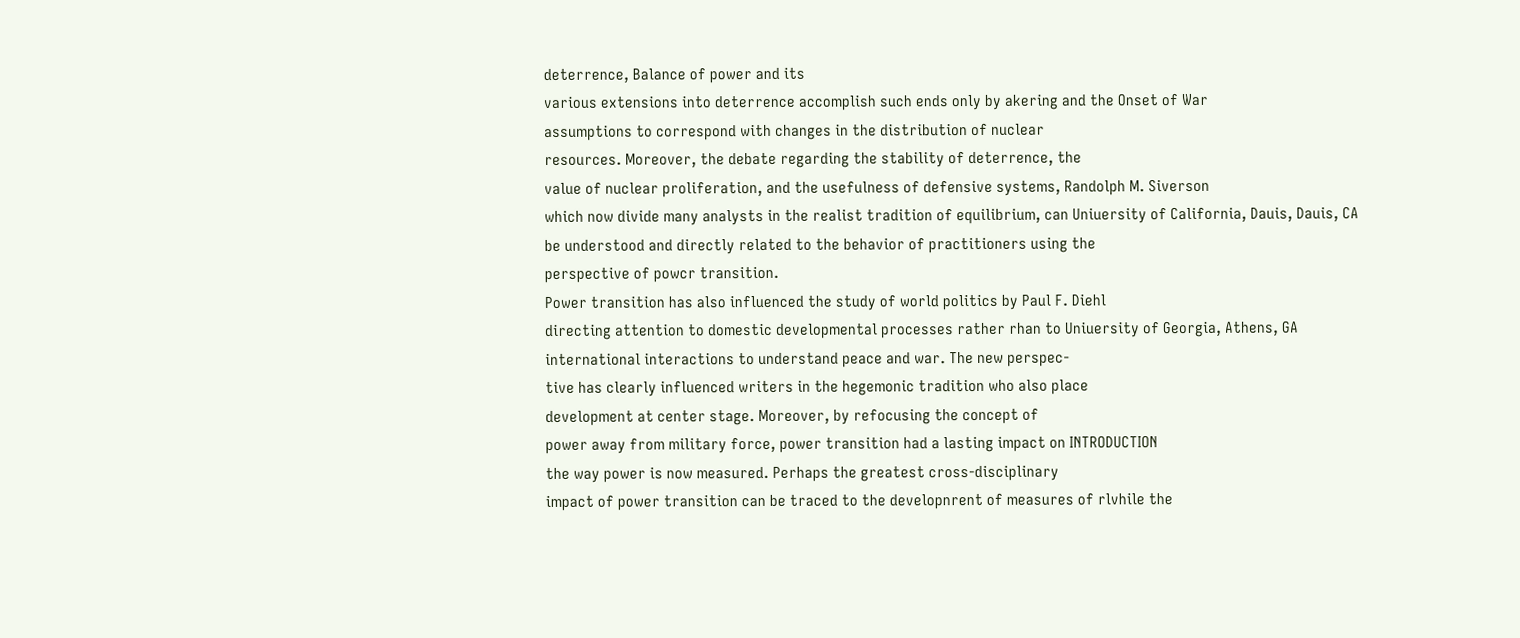deterrence, Balance of power and its
various extensions into deterrence accomplish such ends only by akering and the Onset of War
assumptions to correspond with changes in the distribution of nuclear
resources. Moreover, the debate regarding the stability of deterrence, the
value of nuclear proliferation, and the usefulness of defensive systems, Randolph M. Siverson
which now divide many analysts in the realist tradition of equilibrium, can Uniuersity of California, Dauis, Dauis, CA
be understood and directly related to the behavior of practitioners using the
perspective of powcr transition.
Power transition has also influenced the study of world politics by Paul F. Diehl
directing attention to domestic developmental processes rather rhan to Uniuersity of Georgia, Athens, GA
international interactions to understand peace and war. The new perspec-
tive has clearly influenced writers in the hegemonic tradition who also place
development at center stage. Moreover, by refocusing the concept of
power away from military force, power transition had a lasting impact on INTRODUCTION
the way power is now measured. Perhaps the greatest cross-disciplinary
impact of power transition can be traced to the developnrent of measures of rlvhile the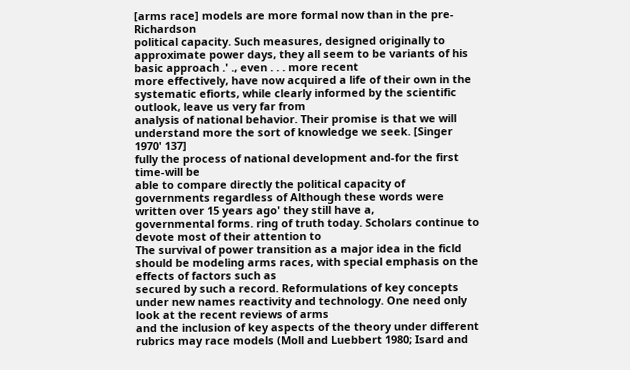[arms race] models are more formal now than in the pre-Richardson
political capacity. Such measures, designed originally to approximate power days, they all seem to be variants of his basic approach .' ., even . . . more recent
more effectively, have now acquired a life of their own in the systematic efiorts, while clearly informed by the scientific outlook, leave us very far from
analysis of national behavior. Their promise is that we will understand more the sort of knowledge we seek. [Singer 1970' 137]
fully the process of national development and-for the first time-will be
able to compare directly the political capacity of governments regardless of Although these words were written over 15 years ago' they still have a,
governmental forms. ring of truth today. Scholars continue to devote most of their attention to
The survival of power transition as a major idea in the ficld should be modeling arms races, with special emphasis on the effects of factors such as
secured by such a record. Reformulations of key concepts under new names reactivity and technology. One need only look at the recent reviews of arms
and the inclusion of key aspects of the theory under different rubrics may race models (Moll and Luebbert 1980; Isard and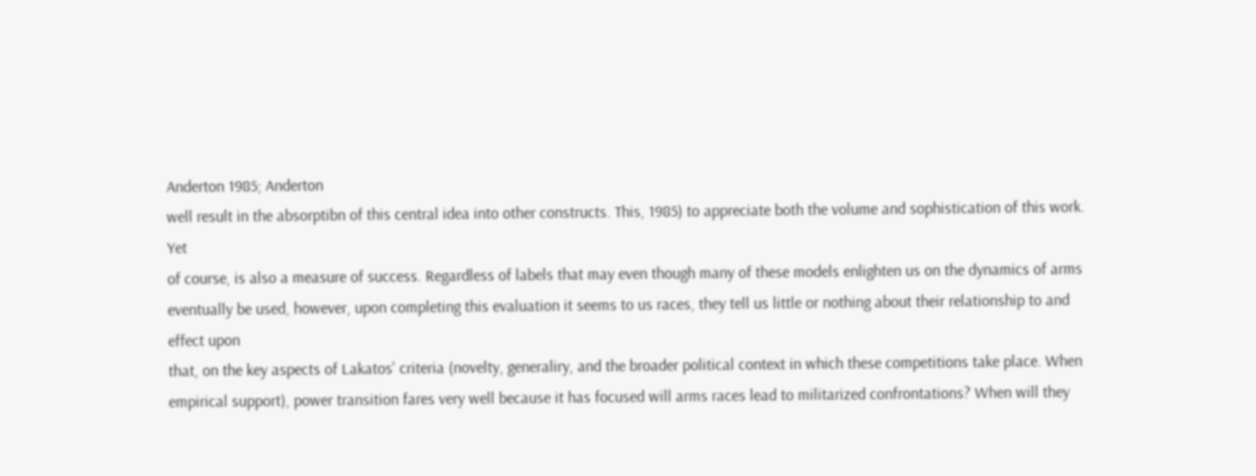Anderton 1985; Anderton
well result in the absorptibn of this central idea into other constructs. This, 1985) to appreciate both the volume and sophistication of this work. Yet
of course, is also a measure of success. Regardless of labels that may even though many of these models enlighten us on the dynamics of arms
eventually be used, however, upon completing this evaluation it seems to us races, they tell us little or nothing about their relationship to and effect upon
that, on the key aspects of Lakatos' criteria (novelty, generaliry, and the broader political context in which these competitions take place. When
empirical support), power transition fares very well because it has focused will arms races lead to militarized confrontations? When will they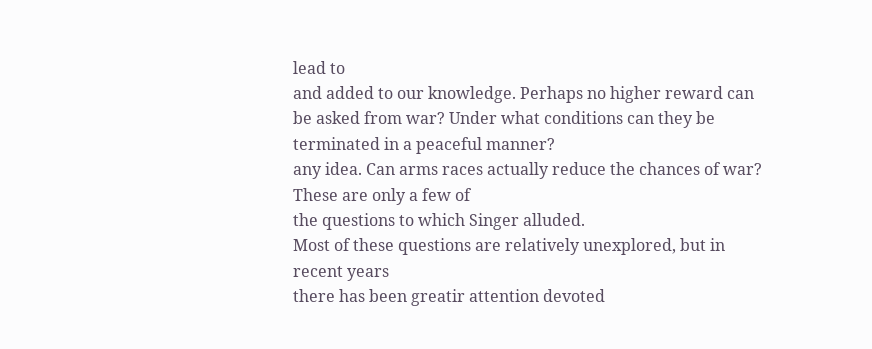lead to
and added to our knowledge. Perhaps no higher reward can be asked from war? Under what conditions can they be terminated in a peaceful manner?
any idea. Can arms races actually reduce the chances of war? These are only a few of
the questions to which Singer alluded.
Most of these questions are relatively unexplored, but in recent years
there has been greatir attention devoted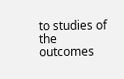to studies of the outcomes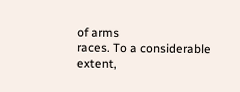of arms
races. To a considerable extent,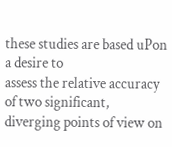these studies are based uPon a desire to
assess the relative accuracy of two significant, diverging points of view on